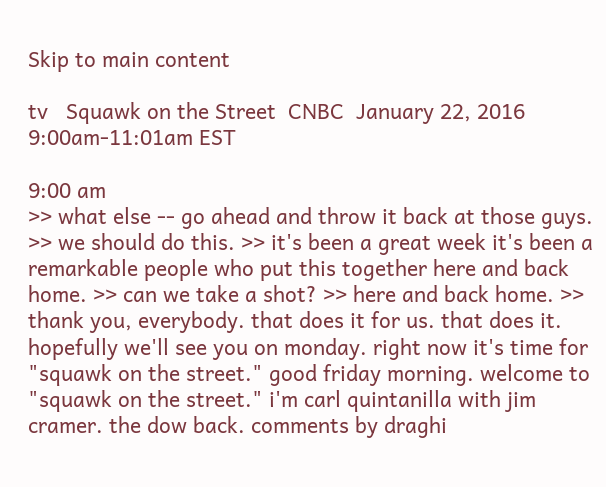Skip to main content

tv   Squawk on the Street  CNBC  January 22, 2016 9:00am-11:01am EST

9:00 am
>> what else -- go ahead and throw it back at those guys. >> we should do this. >> it's been a great week it's been a remarkable people who put this together here and back home. >> can we take a shot? >> here and back home. >> thank you, everybody. that does it for us. that does it. hopefully we'll see you on monday. right now it's time for "squawk on the street." good friday morning. welcome to "squawk on the street." i'm carl quintanilla with jim cramer. the dow back. comments by draghi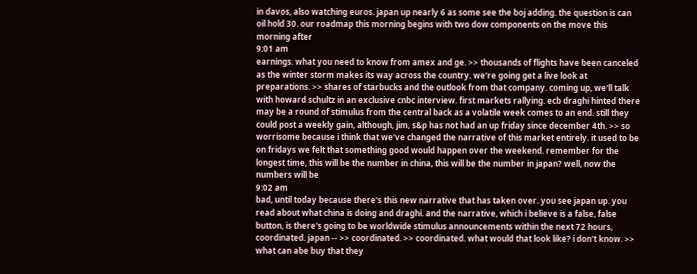in davos, also watching euros. japan up nearly 6 as some see the boj adding. the question is can oil hold 30. our roadmap this morning begins with two dow components on the move this morning after
9:01 am
earnings. what you need to know from amex and ge. >> thousands of flights have been canceled as the winter storm makes its way across the country. we're going get a live look at preparations. >> shares of starbucks and the outlook from that company. coming up, we'll talk with howard schultz in an exclusive cnbc interview. first markets rallying. ecb draghi hinted there may be a round of stimulus from the central back as a volatile week comes to an end. still they could post a weekly gain, although, jim, s&p has not had an up friday since december 4th. >> so worrisome because i think that we've changed the narrative of this market entirely. it used to be on fridays we felt that something good would happen over the weekend. remember for the longest time, this will be the number in china, this will be the number in japan? well, now the numbers will be
9:02 am
bad, until today because there's this new narrative that has taken over. you see japan up. you read about what china is doing and draghi. and the narrative, which i believe is a false, false button, is there's going to be worldwide stimulus announcements within the next 72 hours, coordinated. japan -- >> coordinated. >> coordinated. what would that look like? i don't know. >> what can abe buy that they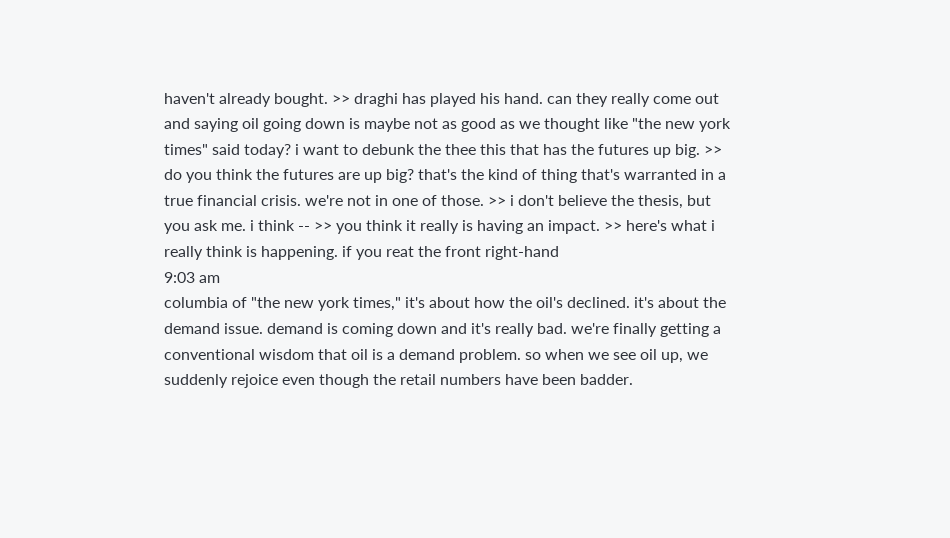haven't already bought. >> draghi has played his hand. can they really come out and saying oil going down is maybe not as good as we thought like "the new york times" said today? i want to debunk the thee this that has the futures up big. >> do you think the futures are up big? that's the kind of thing that's warranted in a true financial crisis. we're not in one of those. >> i don't believe the thesis, but you ask me. i think -- >> you think it really is having an impact. >> here's what i really think is happening. if you reat the front right-hand
9:03 am
columbia of "the new york times," it's about how the oil's declined. it's about the demand issue. demand is coming down and it's really bad. we're finally getting a conventional wisdom that oil is a demand problem. so when we see oil up, we suddenly rejoice even though the retail numbers have been badder.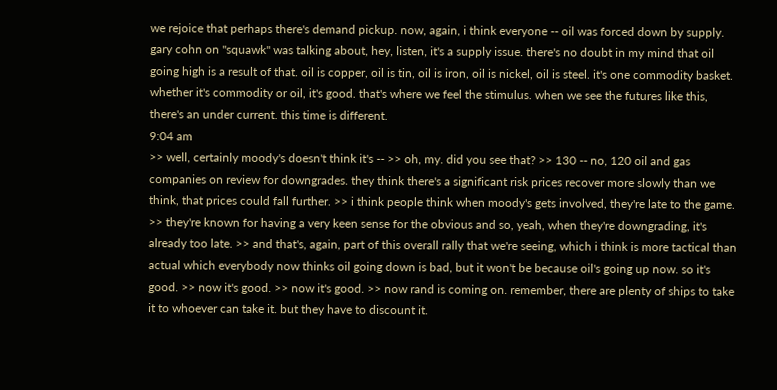we rejoice that perhaps there's demand pickup. now, again, i think everyone -- oil was forced down by supply. gary cohn on "squawk" was talking about, hey, listen, it's a supply issue. there's no doubt in my mind that oil going high is a result of that. oil is copper, oil is tin, oil is iron, oil is nickel, oil is steel. it's one commodity basket. whether it's commodity or oil, it's good. that's where we feel the stimulus. when we see the futures like this, there's an under current. this time is different.
9:04 am
>> well, certainly moody's doesn't think it's -- >> oh, my. did you see that? >> 130 -- no, 120 oil and gas companies on review for downgrades. they think there's a significant risk prices recover more slowly than we think, that prices could fall further. >> i think people think when moody's gets involved, they're late to the game. >> they're known for having a very keen sense for the obvious and so, yeah, when they're downgrading, it's already too late. >> and that's, again, part of this overall rally that we're seeing, which i think is more tactical than actual which everybody now thinks oil going down is bad, but it won't be because oil's going up now. so it's good. >> now it's good. >> now it's good. >> now rand is coming on. remember, there are plenty of ships to take it to whoever can take it. but they have to discount it.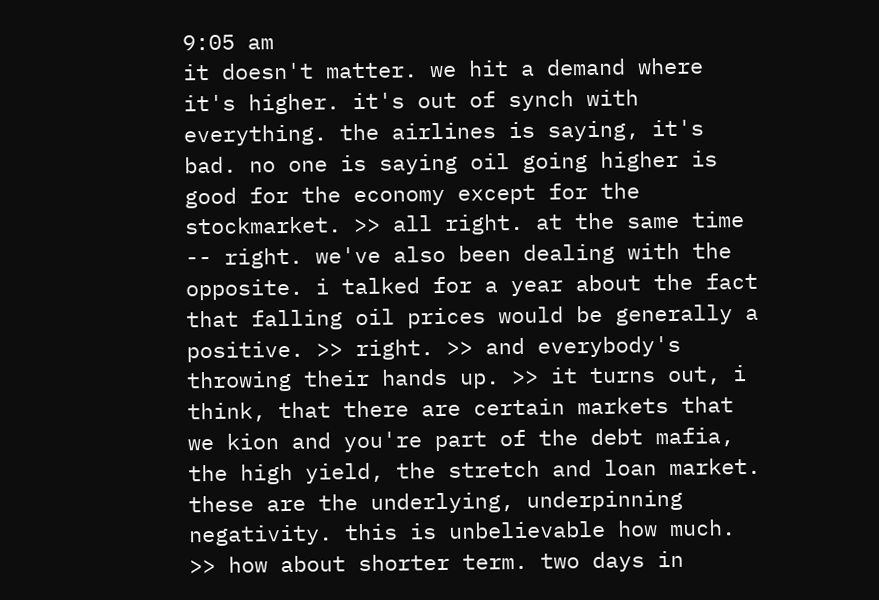9:05 am
it doesn't matter. we hit a demand where it's higher. it's out of synch with everything. the airlines is saying, it's bad. no one is saying oil going higher is good for the economy except for the stockmarket. >> all right. at the same time -- right. we've also been dealing with the opposite. i talked for a year about the fact that falling oil prices would be generally a positive. >> right. >> and everybody's throwing their hands up. >> it turns out, i think, that there are certain markets that we kion and you're part of the debt mafia, the high yield, the stretch and loan market. these are the underlying, underpinning negativity. this is unbelievable how much. >> how about shorter term. two days in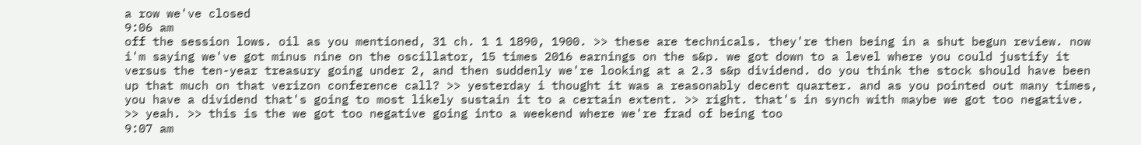a row we've closed
9:06 am
off the session lows. oil as you mentioned, 31 ch. 1 1 1890, 1900. >> these are technicals. they're then being in a shut begun review. now i'm saying we've got minus nine on the oscillator, 15 times 2016 earnings on the s&p. we got down to a level where you could justify it versus the ten-year treasury going under 2, and then suddenly we're looking at a 2.3 s&p dividend. do you think the stock should have been up that much on that verizon conference call? >> yesterday i thought it was a reasonably decent quarter. and as you pointed out many times, you have a dividend that's going to most likely sustain it to a certain extent. >> right. that's in synch with maybe we got too negative. >> yeah. >> this is the we got too negative going into a weekend where we're frad of being too
9:07 am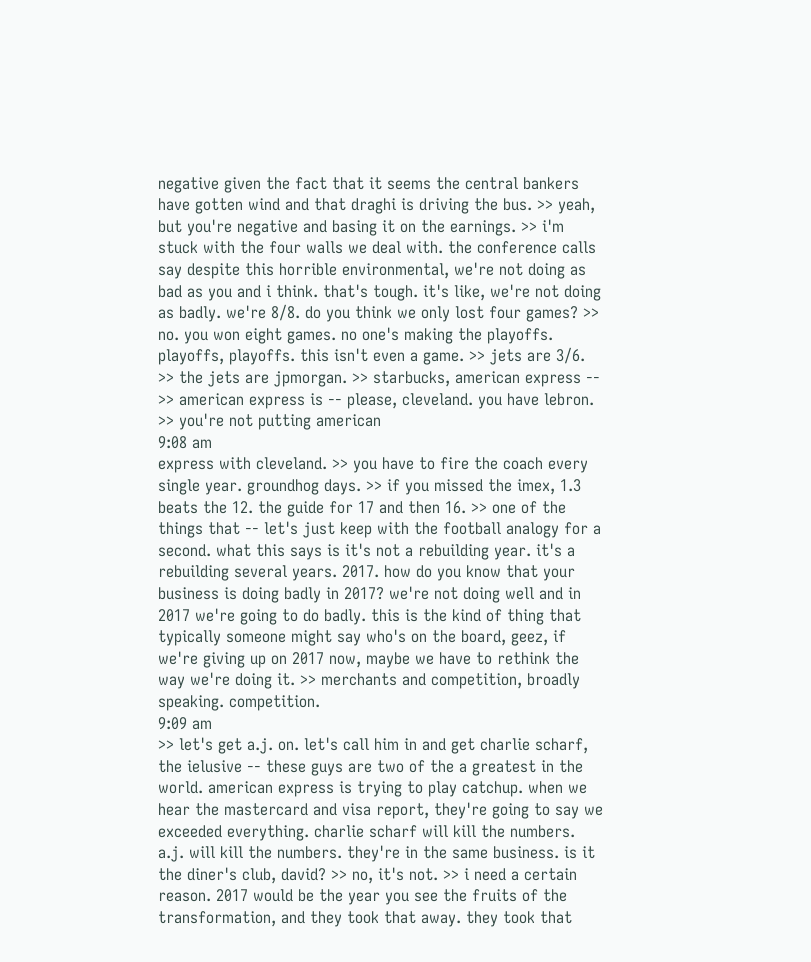negative given the fact that it seems the central bankers have gotten wind and that draghi is driving the bus. >> yeah, but you're negative and basing it on the earnings. >> i'm stuck with the four walls we deal with. the conference calls say despite this horrible environmental, we're not doing as bad as you and i think. that's tough. it's like, we're not doing as badly. we're 8/8. do you think we only lost four games? >> no. you won eight games. no one's making the playoffs. playoffs, playoffs. this isn't even a game. >> jets are 3/6. >> the jets are jpmorgan. >> starbucks, american express -- >> american express is -- please, cleveland. you have lebron. >> you're not putting american
9:08 am
express with cleveland. >> you have to fire the coach every single year. groundhog days. >> if you missed the imex, 1.3 beats the 12. the guide for 17 and then 16. >> one of the things that -- let's just keep with the football analogy for a second. what this says is it's not a rebuilding year. it's a rebuilding several years. 2017. how do you know that your business is doing badly in 2017? we're not doing well and in 2017 we're going to do badly. this is the kind of thing that typically someone might say who's on the board, geez, if we're giving up on 2017 now, maybe we have to rethink the way we're doing it. >> merchants and competition, broadly speaking. competition.
9:09 am
>> let's get a.j. on. let's call him in and get charlie scharf, the ielusive -- these guys are two of the a greatest in the world. american express is trying to play catchup. when we hear the mastercard and visa report, they're going to say we exceeded everything. charlie scharf will kill the numbers. a.j. will kill the numbers. they're in the same business. is it the diner's club, david? >> no, it's not. >> i need a certain reason. 2017 would be the year you see the fruits of the transformation, and they took that away. they took that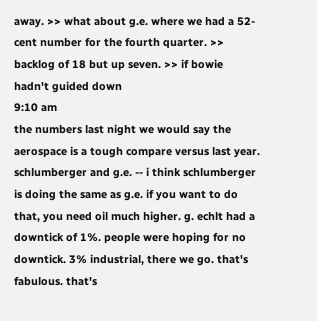away. >> what about g.e. where we had a 52-cent number for the fourth quarter. >> backlog of 18 but up seven. >> if bowie hadn't guided down
9:10 am
the numbers last night we would say the aerospace is a tough compare versus last year. schlumberger and g.e. -- i think schlumberger is doing the same as g.e. if you want to do that, you need oil much higher. g. echlt had a downtick of 1%. people were hoping for no downtick. 3% industrial, there we go. that's fabulous. that's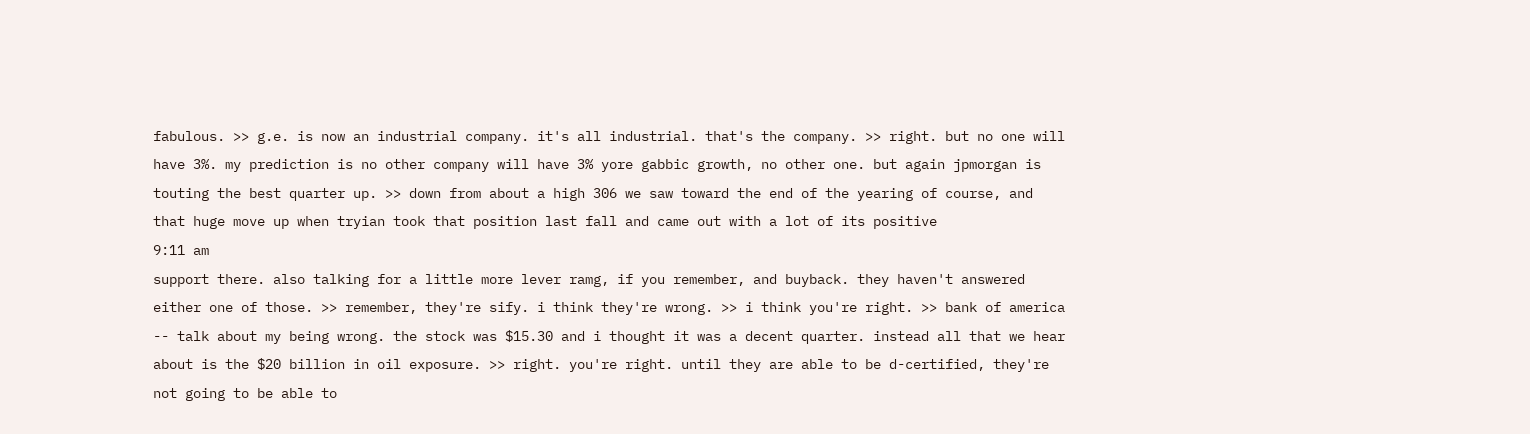fabulous. >> g.e. is now an industrial company. it's all industrial. that's the company. >> right. but no one will have 3%. my prediction is no other company will have 3% yore gabbic growth, no other one. but again jpmorgan is touting the best quarter up. >> down from about a high 306 we saw toward the end of the yearing of course, and that huge move up when tryian took that position last fall and came out with a lot of its positive
9:11 am
support there. also talking for a little more lever ramg, if you remember, and buyback. they haven't answered either one of those. >> remember, they're sify. i think they're wrong. >> i think you're right. >> bank of america -- talk about my being wrong. the stock was $15.30 and i thought it was a decent quarter. instead all that we hear about is the $20 billion in oil exposure. >> right. you're right. until they are able to be d-certified, they're not going to be able to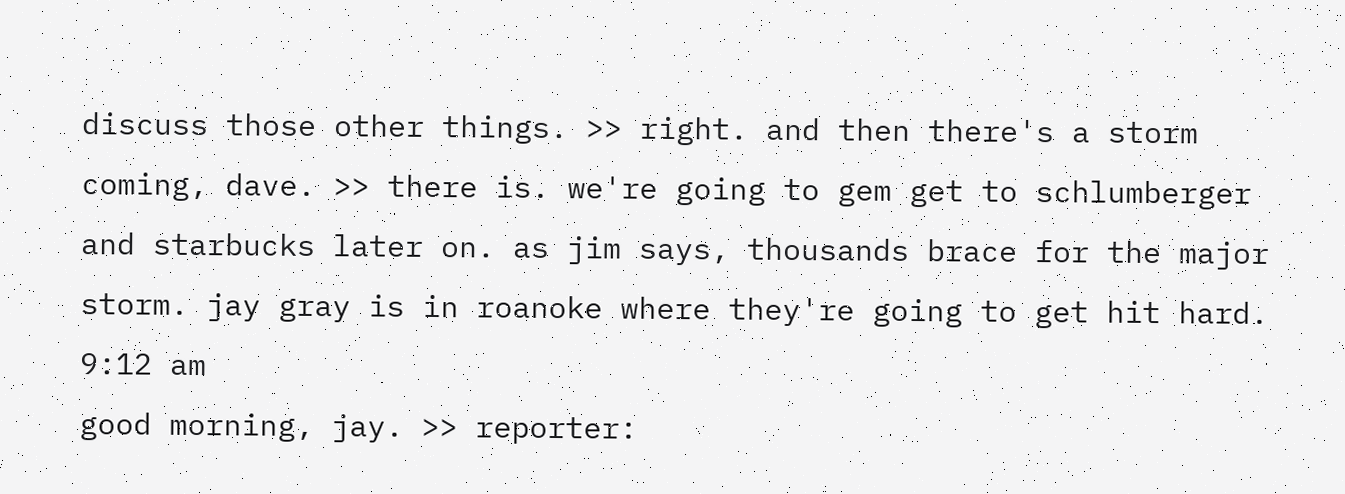discuss those other things. >> right. and then there's a storm coming, dave. >> there is. we're going to gem get to schlumberger and starbucks later on. as jim says, thousands brace for the major storm. jay gray is in roanoke where they're going to get hit hard.
9:12 am
good morning, jay. >> reporter: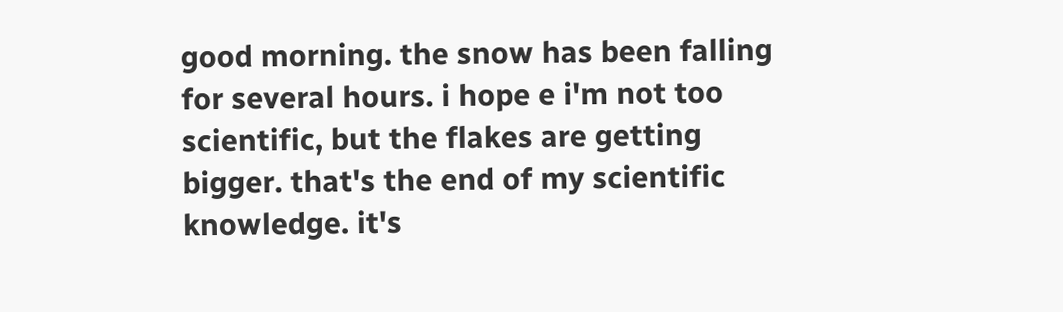good morning. the snow has been falling for several hours. i hope e i'm not too scientific, but the flakes are getting bigger. that's the end of my scientific knowledge. it's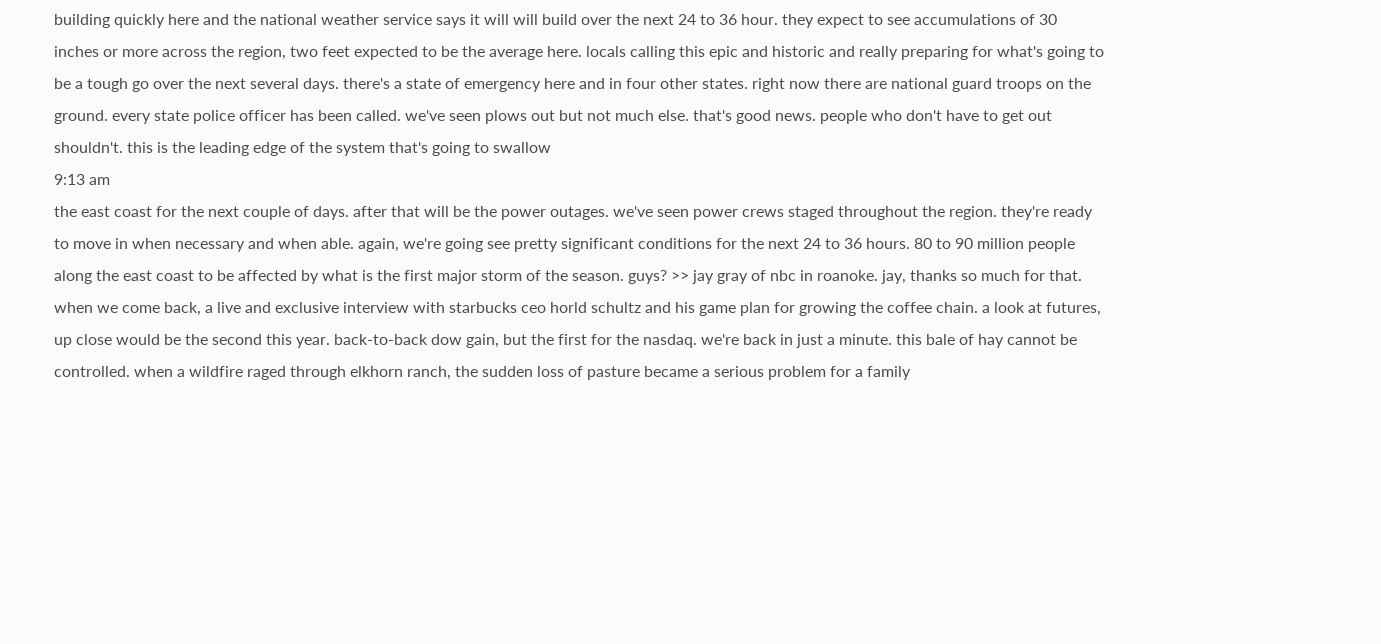building quickly here and the national weather service says it will will build over the next 24 to 36 hour. they expect to see accumulations of 30 inches or more across the region, two feet expected to be the average here. locals calling this epic and historic and really preparing for what's going to be a tough go over the next several days. there's a state of emergency here and in four other states. right now there are national guard troops on the ground. every state police officer has been called. we've seen plows out but not much else. that's good news. people who don't have to get out shouldn't. this is the leading edge of the system that's going to swallow
9:13 am
the east coast for the next couple of days. after that will be the power outages. we've seen power crews staged throughout the region. they're ready to move in when necessary and when able. again, we're going see pretty significant conditions for the next 24 to 36 hours. 80 to 90 million people along the east coast to be affected by what is the first major storm of the season. guys? >> jay gray of nbc in roanoke. jay, thanks so much for that. when we come back, a live and exclusive interview with starbucks ceo horld schultz and his game plan for growing the coffee chain. a look at futures, up close would be the second this year. back-to-back dow gain, but the first for the nasdaq. we're back in just a minute. this bale of hay cannot be controlled. when a wildfire raged through elkhorn ranch, the sudden loss of pasture became a serious problem for a family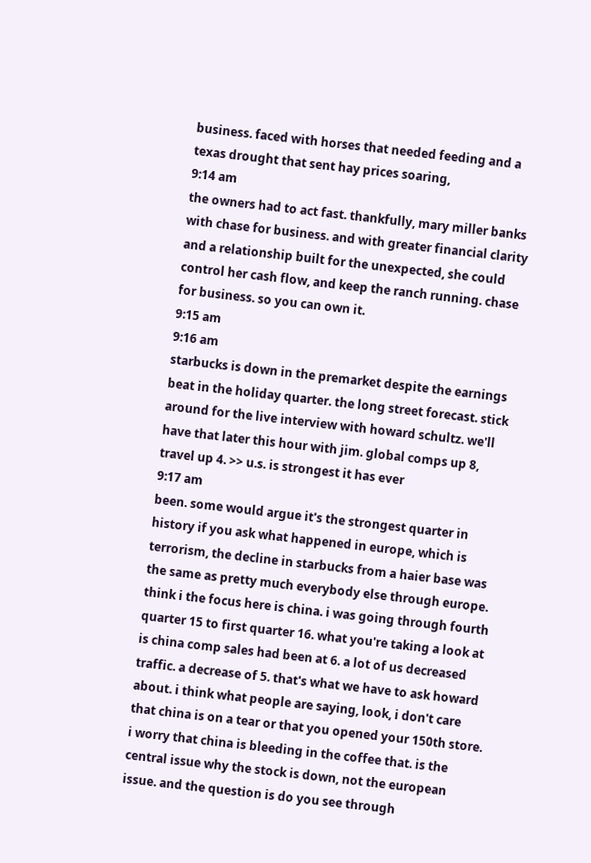business. faced with horses that needed feeding and a texas drought that sent hay prices soaring,
9:14 am
the owners had to act fast. thankfully, mary miller banks with chase for business. and with greater financial clarity and a relationship built for the unexpected, she could control her cash flow, and keep the ranch running. chase for business. so you can own it.
9:15 am
9:16 am
starbucks is down in the premarket despite the earnings beat in the holiday quarter. the long street forecast. stick around for the live interview with howard schultz. we'll have that later this hour with jim. global comps up 8, travel up 4. >> u.s. is strongest it has ever
9:17 am
been. some would argue it's the strongest quarter in history if you ask what happened in europe, which is terrorism, the decline in starbucks from a haier base was the same as pretty much everybody else through europe. think i the focus here is china. i was going through fourth quarter 15 to first quarter 16. what you're taking a look at is china comp sales had been at 6. a lot of us decreased traffic. a decrease of 5. that's what we have to ask howard about. i think what people are saying, look, i don't care that china is on a tear or that you opened your 150th store. i worry that china is bleeding in the coffee that. is the central issue why the stock is down, not the european issue. and the question is do you see through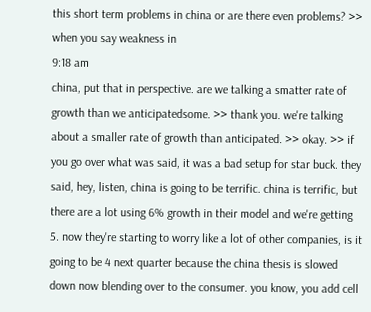this short term problems in china or are there even problems? >> when you say weakness in
9:18 am
china, put that in perspective. are we talking a smatter rate of growth than we anticipatedsome. >> thank you. we're talking about a smaller rate of growth than anticipated. >> okay. >> if you go over what was said, it was a bad setup for star buck. they said, hey, listen, china is going to be terrific. china is terrific, but there are a lot using 6% growth in their model and we're getting 5. now they're starting to worry like a lot of other companies, is it going to be 4 next quarter because the china thesis is slowed down now blending over to the consumer. you know, you add cell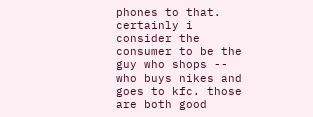phones to that. certainly i consider the consumer to be the guy who shops -- who buys nikes and goes to kfc. those are both good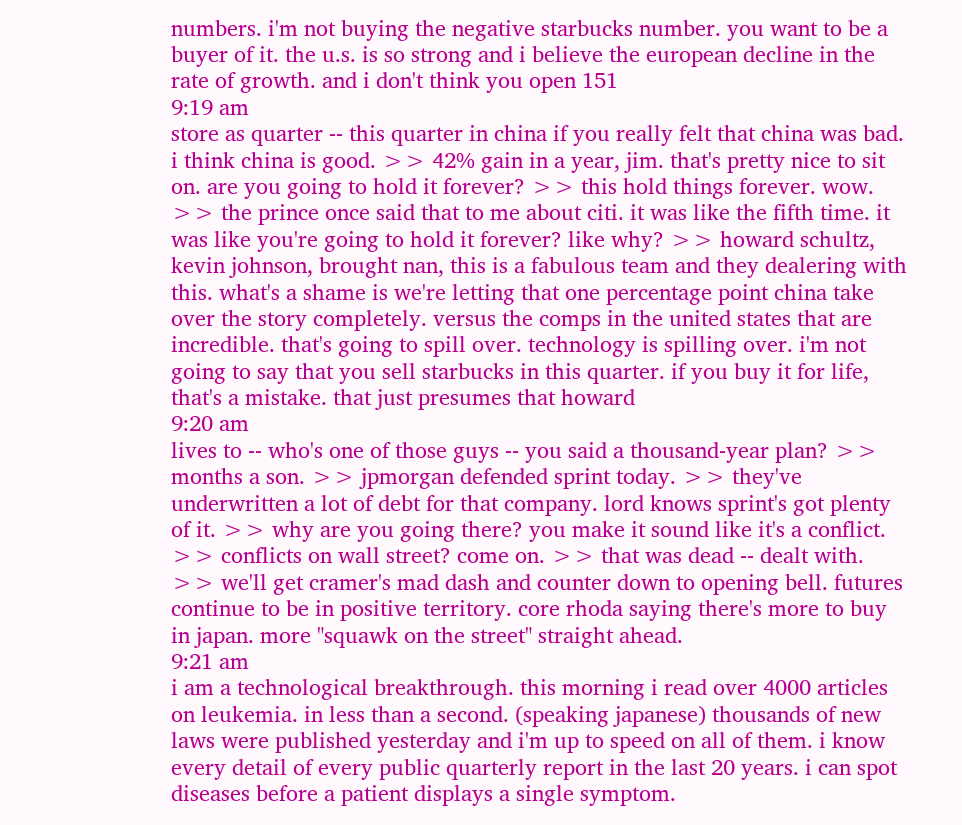numbers. i'm not buying the negative starbucks number. you want to be a buyer of it. the u.s. is so strong and i believe the european decline in the rate of growth. and i don't think you open 151
9:19 am
store as quarter -- this quarter in china if you really felt that china was bad. i think china is good. >> 42% gain in a year, jim. that's pretty nice to sit on. are you going to hold it forever? >> this hold things forever. wow. >> the prince once said that to me about citi. it was like the fifth time. it was like you're going to hold it forever? like why? >> howard schultz, kevin johnson, brought nan, this is a fabulous team and they dealering with this. what's a shame is we're letting that one percentage point china take over the story completely. versus the comps in the united states that are incredible. that's going to spill over. technology is spilling over. i'm not going to say that you sell starbucks in this quarter. if you buy it for life, that's a mistake. that just presumes that howard
9:20 am
lives to -- who's one of those guys -- you said a thousand-year plan? >> months a son. >> jpmorgan defended sprint today. >> they've underwritten a lot of debt for that company. lord knows sprint's got plenty of it. >> why are you going there? you make it sound like it's a conflict. >> conflicts on wall street? come on. >> that was dead -- dealt with. >> we'll get cramer's mad dash and counter down to opening bell. futures continue to be in positive territory. core rhoda saying there's more to buy in japan. more "squawk on the street" straight ahead.
9:21 am
i am a technological breakthrough. this morning i read over 4000 articles on leukemia. in less than a second. (speaking japanese) thousands of new laws were published yesterday and i'm up to speed on all of them. i know every detail of every public quarterly report in the last 20 years. i can spot diseases before a patient displays a single symptom.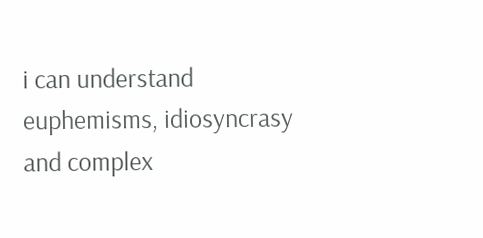i can understand euphemisms, idiosyncrasy and complex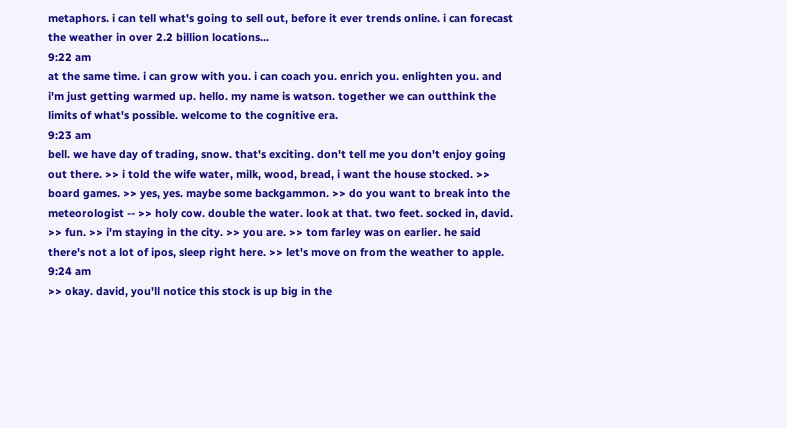metaphors. i can tell what's going to sell out, before it ever trends online. i can forecast the weather in over 2.2 billion locations...
9:22 am
at the same time. i can grow with you. i can coach you. enrich you. enlighten you. and i'm just getting warmed up. hello. my name is watson. together we can outthink the limits of what's possible. welcome to the cognitive era.
9:23 am
bell. we have day of trading, snow. that's exciting. don't tell me you don't enjoy going out there. >> i told the wife water, milk, wood, bread, i want the house stocked. >> board games. >> yes, yes. maybe some backgammon. >> do you want to break into the meteorologist -- >> holy cow. double the water. look at that. two feet. socked in, david. >> fun. >> i'm staying in the city. >> you are. >> tom farley was on earlier. he said there's not a lot of ipos, sleep right here. >> let's move on from the weather to apple.
9:24 am
>> okay. david, you'll notice this stock is up big in the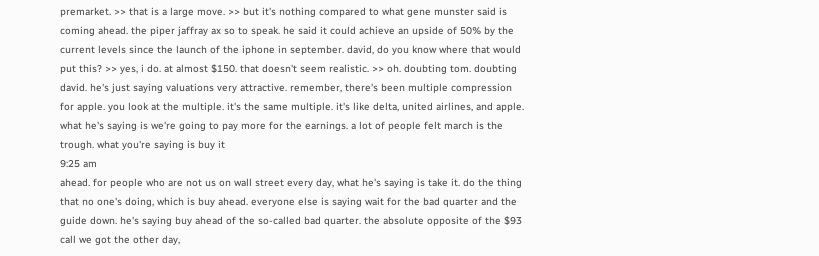premarket. >> that is a large move. >> but it's nothing compared to what gene munster said is coming ahead. the piper jaffray ax so to speak. he said it could achieve an upside of 50% by the current levels since the launch of the iphone in september. david, do you know where that would put this? >> yes, i do. at almost $150. that doesn't seem realistic. >> oh. doubting tom. doubting david. he's just saying valuations very attractive. remember, there's been multiple compression for apple. you look at the multiple. it's the same multiple. it's like delta, united airlines, and apple. what he's saying is we're going to pay more for the earnings. a lot of people felt march is the trough. what you're saying is buy it
9:25 am
ahead. for people who are not us on wall street every day, what he's saying is take it. do the thing that no one's doing, which is buy ahead. everyone else is saying wait for the bad quarter and the guide down. he's saying buy ahead of the so-called bad quarter. the absolute opposite of the $93 call we got the other day,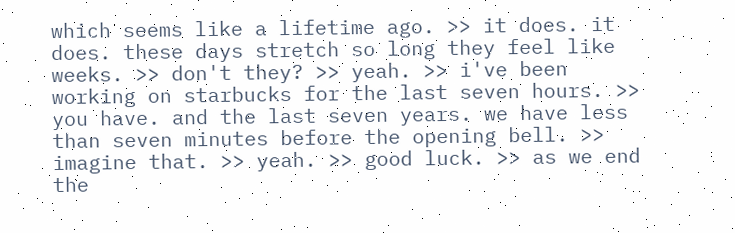which seems like a lifetime ago. >> it does. it does. these days stretch so long they feel like weeks. >> don't they? >> yeah. >> i've been working on starbucks for the last seven hours. >> you have. and the last seven years. we have less than seven minutes before the opening bell. >> imagine that. >> yeah. >> good luck. >> as we end the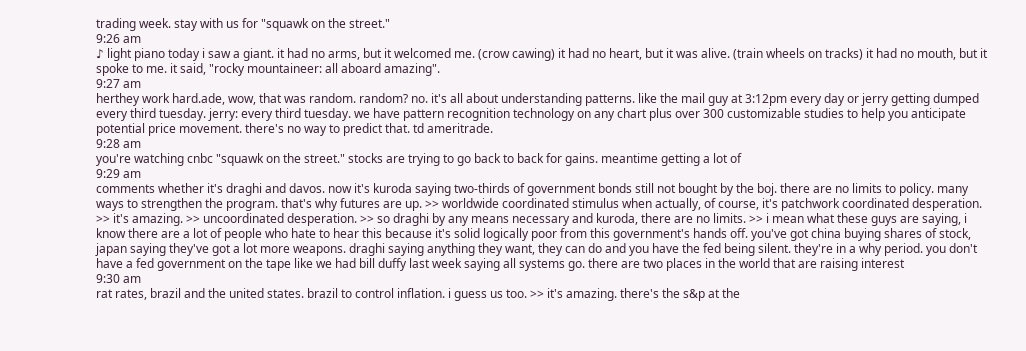trading week. stay with us for "squawk on the street."
9:26 am
♪ light piano today i saw a giant. it had no arms, but it welcomed me. (crow cawing) it had no heart, but it was alive. (train wheels on tracks) it had no mouth, but it spoke to me. it said, "rocky mountaineer: all aboard amazing".
9:27 am
herthey work hard.ade, wow, that was random. random? no. it's all about understanding patterns. like the mail guy at 3:12pm every day or jerry getting dumped every third tuesday. jerry: every third tuesday. we have pattern recognition technology on any chart plus over 300 customizable studies to help you anticipate potential price movement. there's no way to predict that. td ameritrade.
9:28 am
you're watching cnbc "squawk on the street." stocks are trying to go back to back for gains. meantime getting a lot of
9:29 am
comments whether it's draghi and davos. now it's kuroda saying two-thirds of government bonds still not bought by the boj. there are no limits to policy. many ways to strengthen the program. that's why futures are up. >> worldwide coordinated stimulus when actually, of course, it's patchwork coordinated desperation. >> it's amazing. >> uncoordinated desperation. >> so draghi by any means necessary and kuroda, there are no limits. >> i mean what these guys are saying, i know there are a lot of people who hate to hear this because it's solid logically poor from this government's hands off. you've got china buying shares of stock, japan saying they've got a lot more weapons. draghi saying anything they want, they can do and you have the fed being silent. they're in a why period. you don't have a fed government on the tape like we had bill duffy last week saying all systems go. there are two places in the world that are raising interest
9:30 am
rat rates, brazil and the united states. brazil to control inflation. i guess us too. >> it's amazing. there's the s&p at the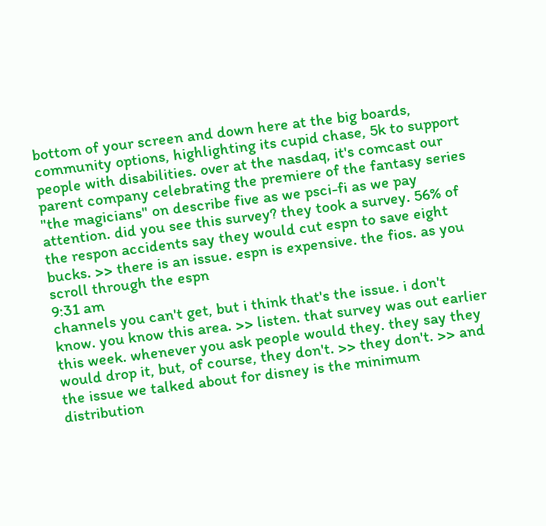bottom of your screen and down here at the big boards, community options, highlighting its cupid chase, 5k to support people with disabilities. over at the nasdaq, it's comcast our parent company celebrating the premiere of the fantasy series "the magicians" on describe five as we psci-fi as we pay attention. did you see this survey? they took a survey. 56% of the respon accidents say they would cut espn to save eight bucks. >> there is an issue. espn is expensive. the fios. as you scroll through the espn
9:31 am
channels you can't get, but i think that's the issue. i don't know. you know this area. >> listen. that survey was out earlier this week. whenever you ask people would they. they say they would drop it, but, of course, they don't. >> they don't. >> and the issue we talked about for disney is the minimum distribution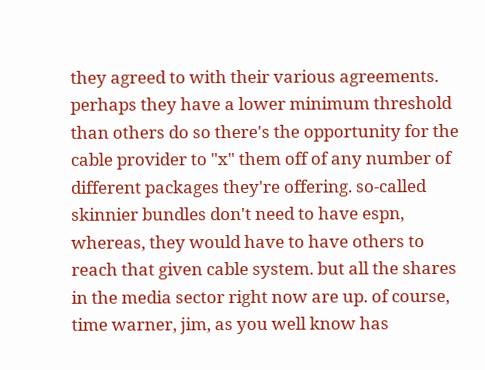they agreed to with their various agreements. perhaps they have a lower minimum threshold than others do so there's the opportunity for the cable provider to "x" them off of any number of different packages they're offering. so-called skinnier bundles don't need to have espn, whereas, they would have to have others to reach that given cable system. but all the shares in the media sector right now are up. of course, time warner, jim, as you well know has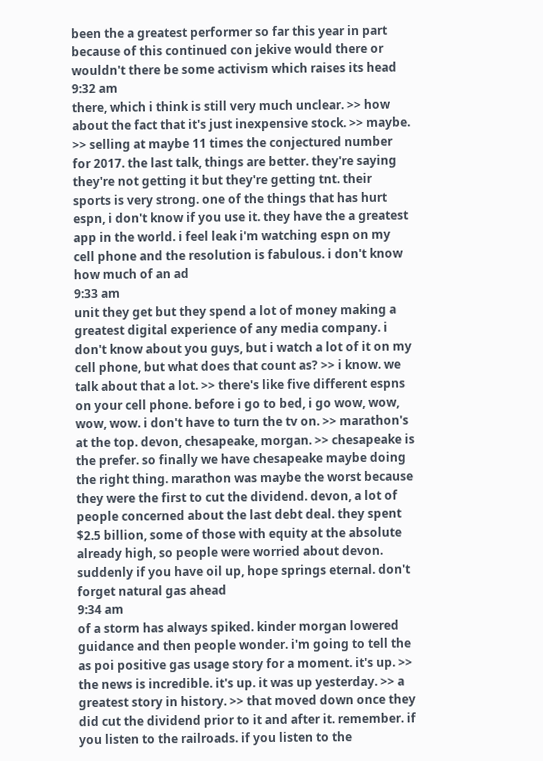been the a greatest performer so far this year in part because of this continued con jekive would there or wouldn't there be some activism which raises its head
9:32 am
there, which i think is still very much unclear. >> how about the fact that it's just inexpensive stock. >> maybe. >> selling at maybe 11 times the conjectured number for 2017. the last talk, things are better. they're saying they're not getting it but they're getting tnt. their sports is very strong. one of the things that has hurt espn, i don't know if you use it. they have the a greatest app in the world. i feel leak i'm watching espn on my cell phone and the resolution is fabulous. i don't know how much of an ad
9:33 am
unit they get but they spend a lot of money making a greatest digital experience of any media company. i don't know about you guys, but i watch a lot of it on my cell phone, but what does that count as? >> i know. we talk about that a lot. >> there's like five different espns on your cell phone. before i go to bed, i go wow, wow, wow, wow. i don't have to turn the tv on. >> marathon's at the top. devon, chesapeake, morgan. >> chesapeake is the prefer. so finally we have chesapeake maybe doing the right thing. marathon was maybe the worst because they were the first to cut the dividend. devon, a lot of people concerned about the last debt deal. they spent $2.5 billion, some of those with equity at the absolute already high, so people were worried about devon. suddenly if you have oil up, hope springs eternal. don't forget natural gas ahead
9:34 am
of a storm has always spiked. kinder morgan lowered guidance and then people wonder. i'm going to tell the as poi positive gas usage story for a moment. it's up. >> the news is incredible. it's up. it was up yesterday. >> a greatest story in history. >> that moved down once they did cut the dividend prior to it and after it. remember. if you listen to the railroads. if you listen to the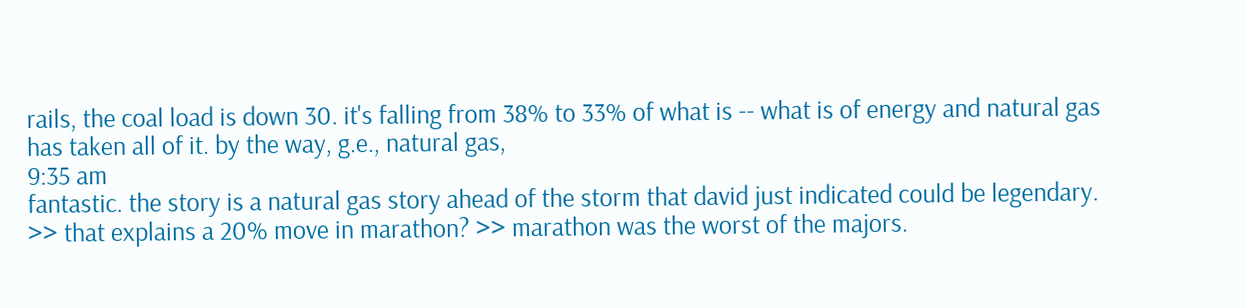rails, the coal load is down 30. it's falling from 38% to 33% of what is -- what is of energy and natural gas has taken all of it. by the way, g.e., natural gas,
9:35 am
fantastic. the story is a natural gas story ahead of the storm that david just indicated could be legendary. >> that explains a 20% move in marathon? >> marathon was the worst of the majors.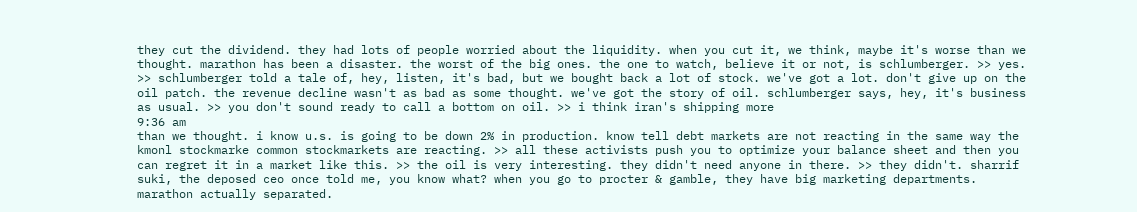they cut the dividend. they had lots of people worried about the liquidity. when you cut it, we think, maybe it's worse than we thought. marathon has been a disaster. the worst of the big ones. the one to watch, believe it or not, is schlumberger. >> yes. >> schlumberger told a tale of, hey, listen, it's bad, but we bought back a lot of stock. we've got a lot. don't give up on the oil patch. the revenue decline wasn't as bad as some thought. we've got the story of oil. schlumberger says, hey, it's business as usual. >> you don't sound ready to call a bottom on oil. >> i think iran's shipping more
9:36 am
than we thought. i know u.s. is going to be down 2% in production. know tell debt markets are not reacting in the same way the kmonl stockmarke common stockmarkets are reacting. >> all these activists push you to optimize your balance sheet and then you can regret it in a market like this. >> the oil is very interesting. they didn't need anyone in there. >> they didn't. sharrif suki, the deposed ceo once told me, you know what? when you go to procter & gamble, they have big marketing departments. marathon actually separated.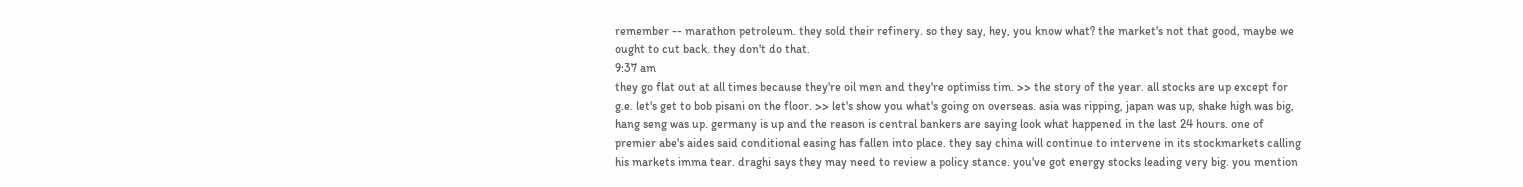remember -- marathon petroleum. they sold their refinery. so they say, hey, you know what? the market's not that good, maybe we ought to cut back. they don't do that.
9:37 am
they go flat out at all times because they're oil men and they're optimiss tim. >> the story of the year. all stocks are up except for g.e. let's get to bob pisani on the floor. >> let's show you what's going on overseas. asia was ripping, japan was up, shake high was big, hang seng was up. germany is up and the reason is central bankers are saying look what happened in the last 24 hours. one of premier abe's aides said conditional easing has fallen into place. they say china will continue to intervene in its stockmarkets calling his markets imma tear. draghi says they may need to review a policy stance. you've got energy stocks leading very big. you mention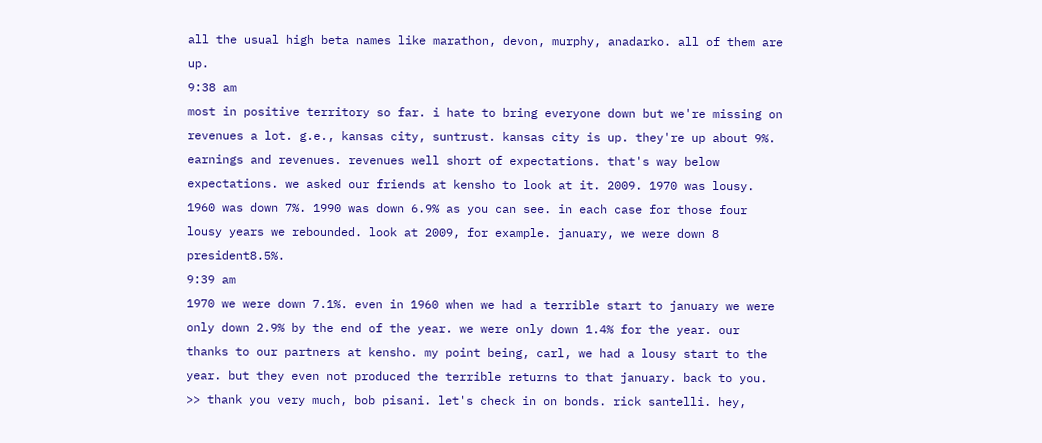all the usual high beta names like marathon, devon, murphy, anadarko. all of them are up.
9:38 am
most in positive territory so far. i hate to bring everyone down but we're missing on revenues a lot. g.e., kansas city, suntrust. kansas city is up. they're up about 9%. earnings and revenues. revenues well short of expectations. that's way below expectations. we asked our friends at kensho to look at it. 2009. 1970 was lousy. 1960 was down 7%. 1990 was down 6.9% as you can see. in each case for those four lousy years we rebounded. look at 2009, for example. january, we were down 8 president8.5%.
9:39 am
1970 we were down 7.1%. even in 1960 when we had a terrible start to january we were only down 2.9% by the end of the year. we were only down 1.4% for the year. our thanks to our partners at kensho. my point being, carl, we had a lousy start to the year. but they even not produced the terrible returns to that january. back to you. >> thank you very much, bob pisani. let's check in on bonds. rick santelli. hey,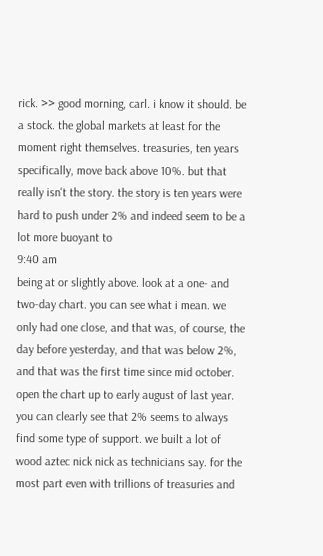rick. >> good morning, carl. i know it should. be a stock. the global markets at least for the moment right themselves. treasuries, ten years specifically, move back above 10%. but that really isn't the story. the story is ten years were hard to push under 2% and indeed seem to be a lot more buoyant to
9:40 am
being at or slightly above. look at a one- and two-day chart. you can see what i mean. we only had one close, and that was, of course, the day before yesterday, and that was below 2%, and that was the first time since mid october. open the chart up to early august of last year. you can clearly see that 2% seems to always find some type of support. we built a lot of wood aztec nick nick as technicians say. for the most part even with trillions of treasuries and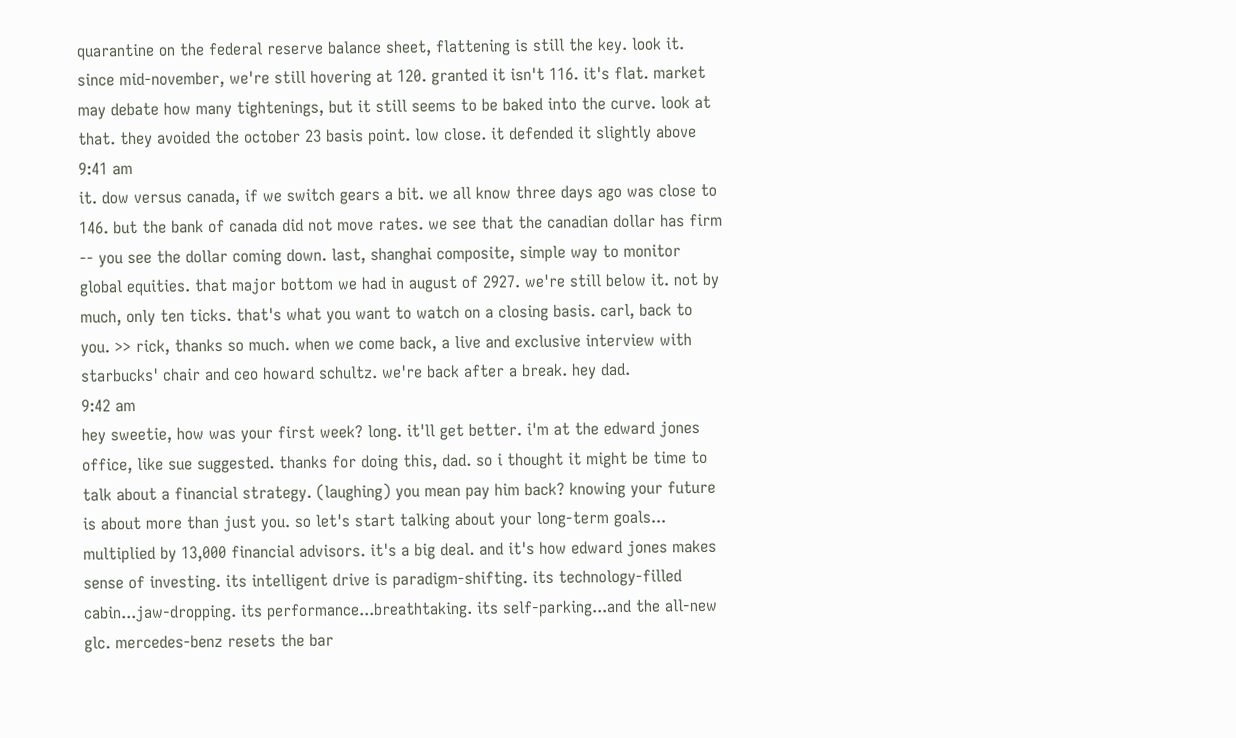quarantine on the federal reserve balance sheet, flattening is still the key. look it. since mid-november, we're still hovering at 120. granted it isn't 116. it's flat. market may debate how many tightenings, but it still seems to be baked into the curve. look at that. they avoided the october 23 basis point. low close. it defended it slightly above
9:41 am
it. dow versus canada, if we switch gears a bit. we all know three days ago was close to 146. but the bank of canada did not move rates. we see that the canadian dollar has firm -- you see the dollar coming down. last, shanghai composite, simple way to monitor global equities. that major bottom we had in august of 2927. we're still below it. not by much, only ten ticks. that's what you want to watch on a closing basis. carl, back to you. >> rick, thanks so much. when we come back, a live and exclusive interview with starbucks' chair and ceo howard schultz. we're back after a break. hey dad.
9:42 am
hey sweetie, how was your first week? long. it'll get better. i'm at the edward jones office, like sue suggested. thanks for doing this, dad. so i thought it might be time to talk about a financial strategy. (laughing) you mean pay him back? knowing your future is about more than just you. so let's start talking about your long-term goals... multiplied by 13,000 financial advisors. it's a big deal. and it's how edward jones makes sense of investing. its intelligent drive is paradigm-shifting. its technology-filled cabin...jaw-dropping. its performance...breathtaking. its self-parking...and the all-new glc. mercedes-benz resets the bar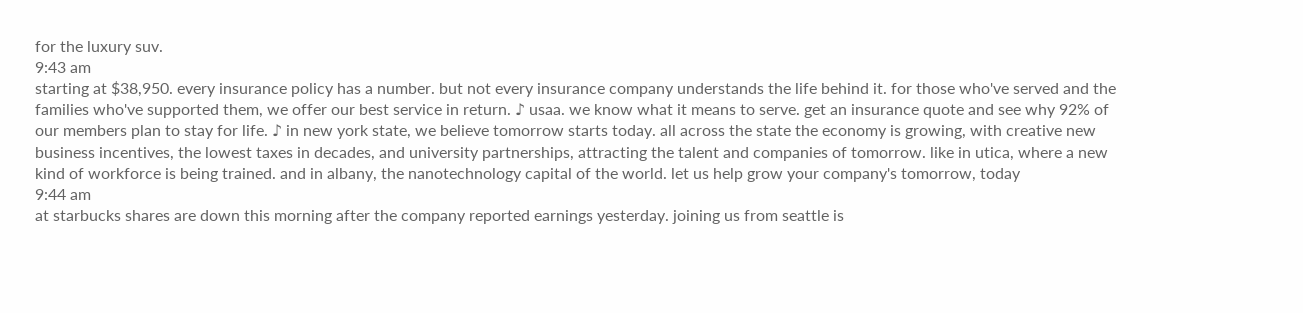for the luxury suv.
9:43 am
starting at $38,950. every insurance policy has a number. but not every insurance company understands the life behind it. for those who've served and the families who've supported them, we offer our best service in return. ♪ usaa. we know what it means to serve. get an insurance quote and see why 92% of our members plan to stay for life. ♪ in new york state, we believe tomorrow starts today. all across the state the economy is growing, with creative new business incentives, the lowest taxes in decades, and university partnerships, attracting the talent and companies of tomorrow. like in utica, where a new kind of workforce is being trained. and in albany, the nanotechnology capital of the world. let us help grow your company's tomorrow, today
9:44 am
at starbucks shares are down this morning after the company reported earnings yesterday. joining us from seattle is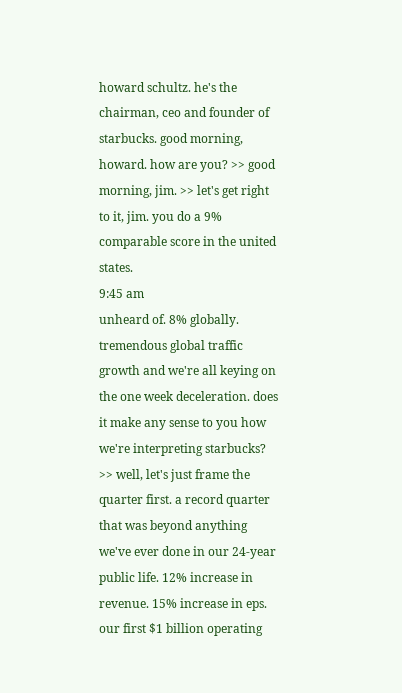howard schultz. he's the chairman, ceo and founder of starbucks. good morning, howard. how are you? >> good morning, jim. >> let's get right to it, jim. you do a 9% comparable score in the united states.
9:45 am
unheard of. 8% globally. tremendous global traffic growth and we're all keying on the one week deceleration. does it make any sense to you how we're interpreting starbucks? >> well, let's just frame the quarter first. a record quarter that was beyond anything we've ever done in our 24-year public life. 12% increase in revenue. 15% increase in eps. our first $1 billion operating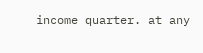income quarter. at any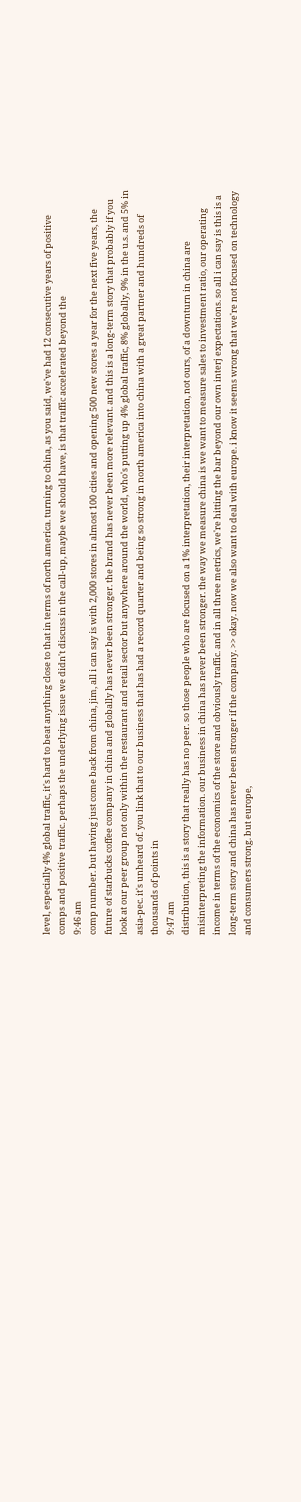level, especially 4% global traffic, it's hard to beat anything close to that in terms of north america. turning to china, as you said, we've had 12 consecutive years of positive comps and positive traffic. perhaps the underlying issue we didn't discuss in the call-up, maybe we should have, is that traffic accelerated beyond the
9:46 am
comp number. but having just come back from china, jim, all i can say is with 2,000 stores in almost 100 cities and opening 500 new stores a year for the next five years, the future of starbucks coffee company in china and globally has never been stronger. the brand has never been more relevant. and this is a long-term story that probably if you look at our peer group not only within the restaurant and retail sector but anywhere around the world, who's putting up 4% global traffic, 8% globally, 9% in the u.s. and 5% in asia-pec. it's unheard of. you link that to our business that has had a record quarter and being so strong in north america into china with a great partner and hundreds of thousands of points in
9:47 am
distribution, this is a story that really has no peer. so those people who are focused on a 1% interpretation, their interpretation, not ours, of a downturn in china are misinterpreting the information. our business in china has never been stronger. the way we measure china is we want to measure sales to investment ratio, our operating income in terms of the economics of the store and obviously traffic. and in all three metrics, we're hitting the bar beyond our own interj expectations. so all i can say is this is a long-term story and china has never been stronger if the company. >> okay. now we also want to deal with europe. i know it seems wrong that we're not focused on technology and consumers strong. but europe,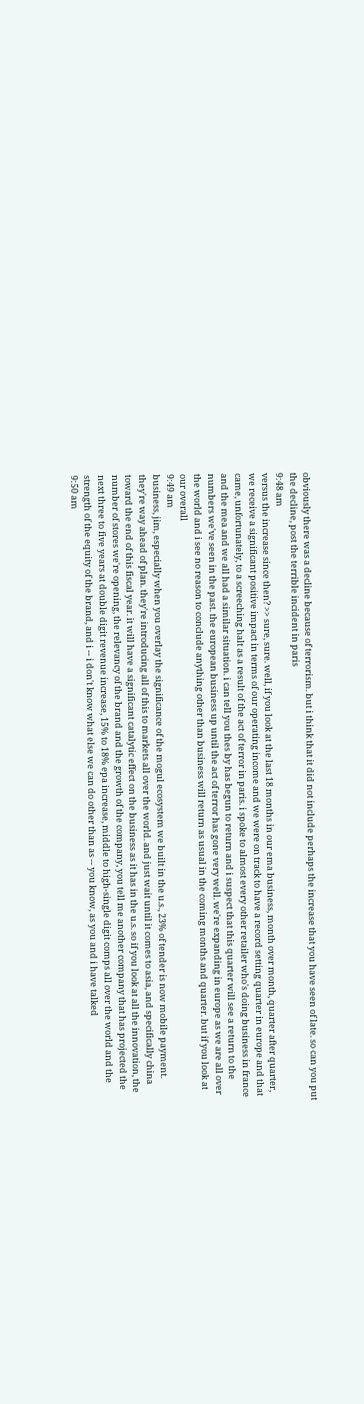obviously there was a decline because of terrorism. but i think that it did not include perhaps the increase that you have seen of late. so can you put the decline, post the terrible incident in paris
9:48 am
versus the increase since then? >> sure, sure. well, if you look at the last 18 months in our ema business, month over month, quarter after quarter, we receive a significant positive impact in terms of our operating income and we were on track to have a record setting quarter in europe and that came, unfortunately, to a screeching halt as a result of the act of terror in paris. i spoke to almost every other retailer who's doing business in france and the mea and we all had a similar situation. i can tell you thes by has begun to return and i suspect that this quarter will see a return to the numbers we've seen in the past. the european business up until the act of terror has gone very well. we're expanding in europe as we are all over the world and i see no reason to conclude anything other than business will return as usual in the coming months and quarter. but if you look at our overall
9:49 am
business, jim, especially when you overlay the significance of the mogul ecosystem we built in the u.s., 23% of tender is now mobile payment. they're way ahead of plan. they're introducing all of this to markets all over the world. and just wait until it comes to asia, and specifically china toward the end of this fiscal year. it will have a significant catalytic effect on the business as it has in the u.s. so if you look at all the innovation, the number of stores we're opening, the relevancy of the brand and the growth of the company, you tell me another company that has projected the next three to five years at double digit revenue increase, 15% to 18% epa increase, middle to high-single digit comps all over the world and the strength of the equity of the brand, and i -- i don't know what else we can do other than as -- you know, as you and i have talked
9:50 am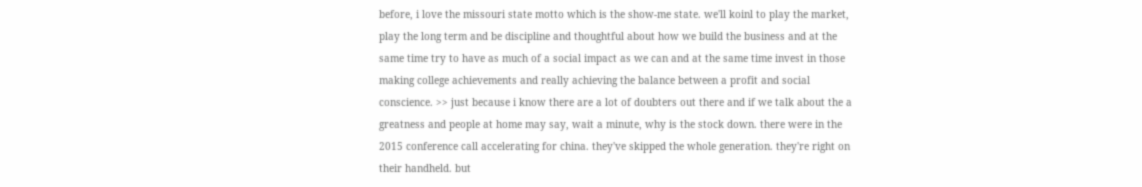before, i love the missouri state motto which is the show-me state. we'll koinl to play the market, play the long term and be discipline and thoughtful about how we build the business and at the same time try to have as much of a social impact as we can and at the same time invest in those making college achievements and really achieving the balance between a profit and social conscience. >> just because i know there are a lot of doubters out there and if we talk about the a greatness and people at home may say, wait a minute, why is the stock down. there were in the 2015 conference call accelerating for china. they've skipped the whole generation. they're right on their handheld. but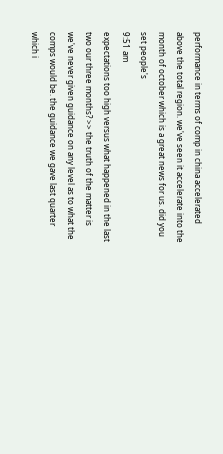performance in terms of comp in china accelerated above the total region. we've seen it accelerate into the month of october which is a great news for us. did you set people's
9:51 am
expectations too high versus what happened in the last two our three months? >> the truth of the matter is we've never given guidance on any level as to what the comps would be. the guidance we gave last quarter which i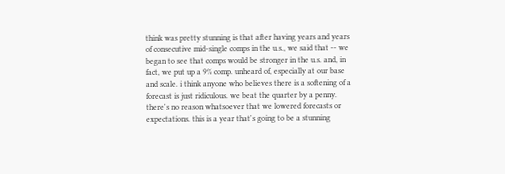think was pretty stunning is that after having years and years of consecutive mid-single comps in the u.s., we said that -- we began to see that comps would be stronger in the u.s. and, in fact, we put up a 9% comp. unheard of, especially at our base and scale. i think anyone who believes there is a softening of a forecast is just ridiculous. we beat the quarter by a penny. there's no reason whatsoever that we lowered forecasts or expectations. this is a year that's going to be a stunning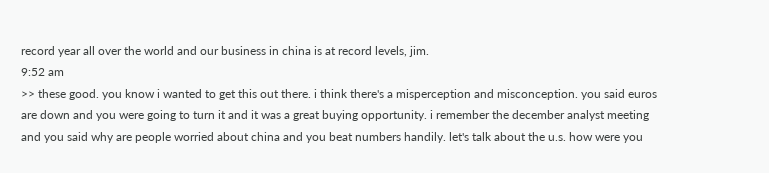record year all over the world and our business in china is at record levels, jim.
9:52 am
>> these good. you know i wanted to get this out there. i think there's a misperception and misconception. you said euros are down and you were going to turn it and it was a great buying opportunity. i remember the december analyst meeting and you said why are people worried about china and you beat numbers handily. let's talk about the u.s. how were you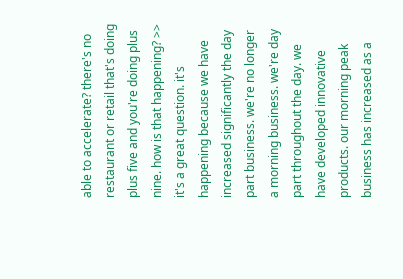able to accelerate? there's no restaurant or retail that's doing plus five and you're doing plus nine. how is that happening? >> it's a great question. it's happening because we have increased significantly the day part business. we're no longer a morning business. we're day part throughout the day. we have developed innovative products. our morning peak business has increased as a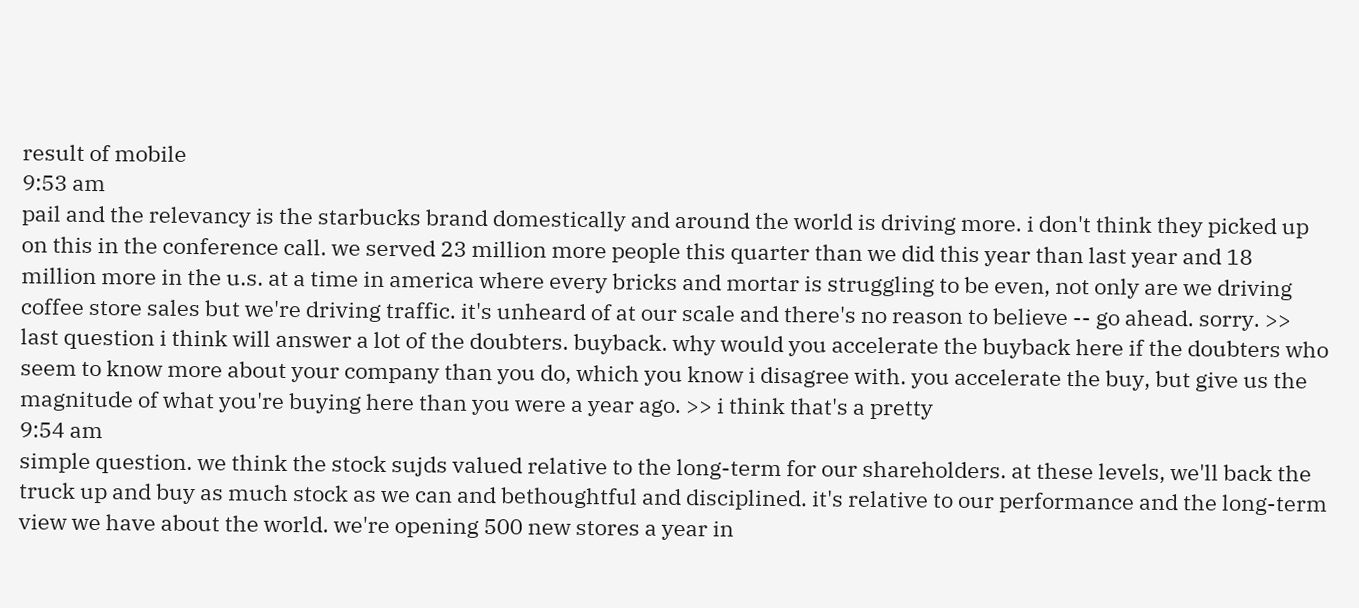result of mobile
9:53 am
pail and the relevancy is the starbucks brand domestically and around the world is driving more. i don't think they picked up on this in the conference call. we served 23 million more people this quarter than we did this year than last year and 18 million more in the u.s. at a time in america where every bricks and mortar is struggling to be even, not only are we driving coffee store sales but we're driving traffic. it's unheard of at our scale and there's no reason to believe -- go ahead. sorry. >> last question i think will answer a lot of the doubters. buyback. why would you accelerate the buyback here if the doubters who seem to know more about your company than you do, which you know i disagree with. you accelerate the buy, but give us the magnitude of what you're buying here than you were a year ago. >> i think that's a pretty
9:54 am
simple question. we think the stock sujds valued relative to the long-term for our shareholders. at these levels, we'll back the truck up and buy as much stock as we can and bethoughtful and disciplined. it's relative to our performance and the long-term view we have about the world. we're opening 500 new stores a year in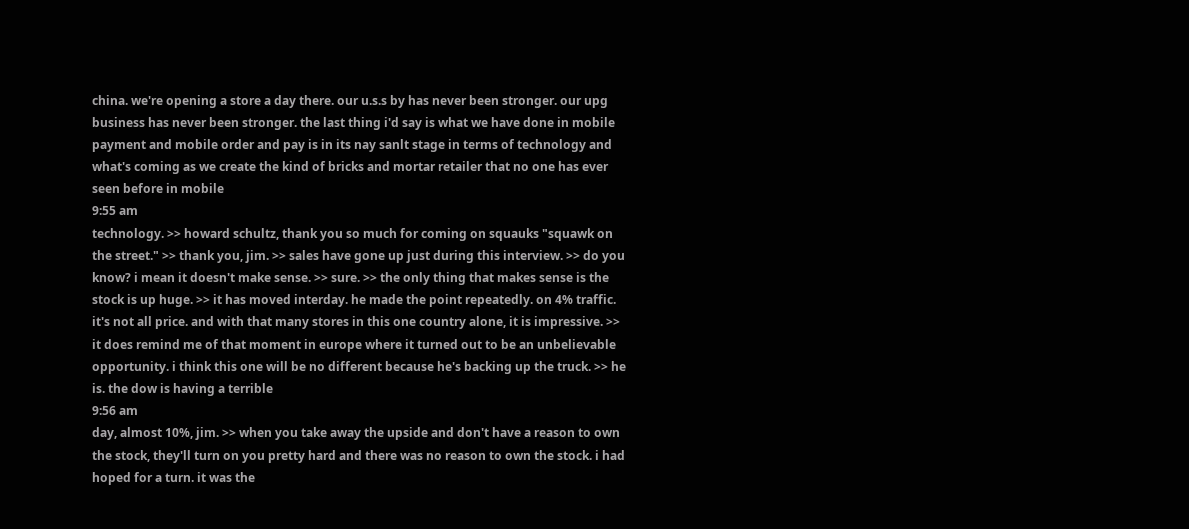china. we're opening a store a day there. our u.s.s by has never been stronger. our upg business has never been stronger. the last thing i'd say is what we have done in mobile payment and mobile order and pay is in its nay sanlt stage in terms of technology and what's coming as we create the kind of bricks and mortar retailer that no one has ever seen before in mobile
9:55 am
technology. >> howard schultz, thank you so much for coming on squauks "squawk on the street." >> thank you, jim. >> sales have gone up just during this interview. >> do you know? i mean it doesn't make sense. >> sure. >> the only thing that makes sense is the stock is up huge. >> it has moved interday. he made the point repeatedly. on 4% traffic. it's not all price. and with that many stores in this one country alone, it is impressive. >> it does remind me of that moment in europe where it turned out to be an unbelievable opportunity. i think this one will be no different because he's backing up the truck. >> he is. the dow is having a terrible
9:56 am
day, almost 10%, jim. >> when you take away the upside and don't have a reason to own the stock, they'll turn on you pretty hard and there was no reason to own the stock. i had hoped for a turn. it was the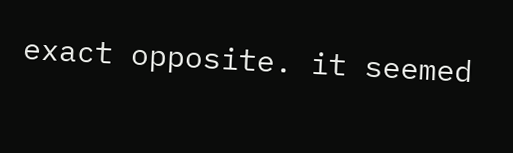exact opposite. it seemed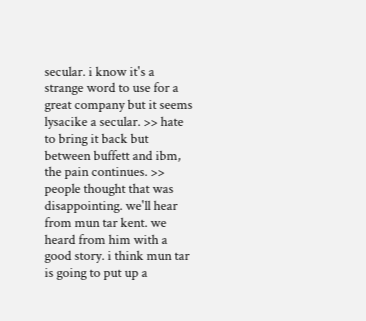secular. i know it's a strange word to use for a great company but it seems lysacike a secular. >> hate to bring it back but between buffett and ibm, the pain continues. >> people thought that was disappointing. we'll hear from mun tar kent. we heard from him with a good story. i think mun tar is going to put up a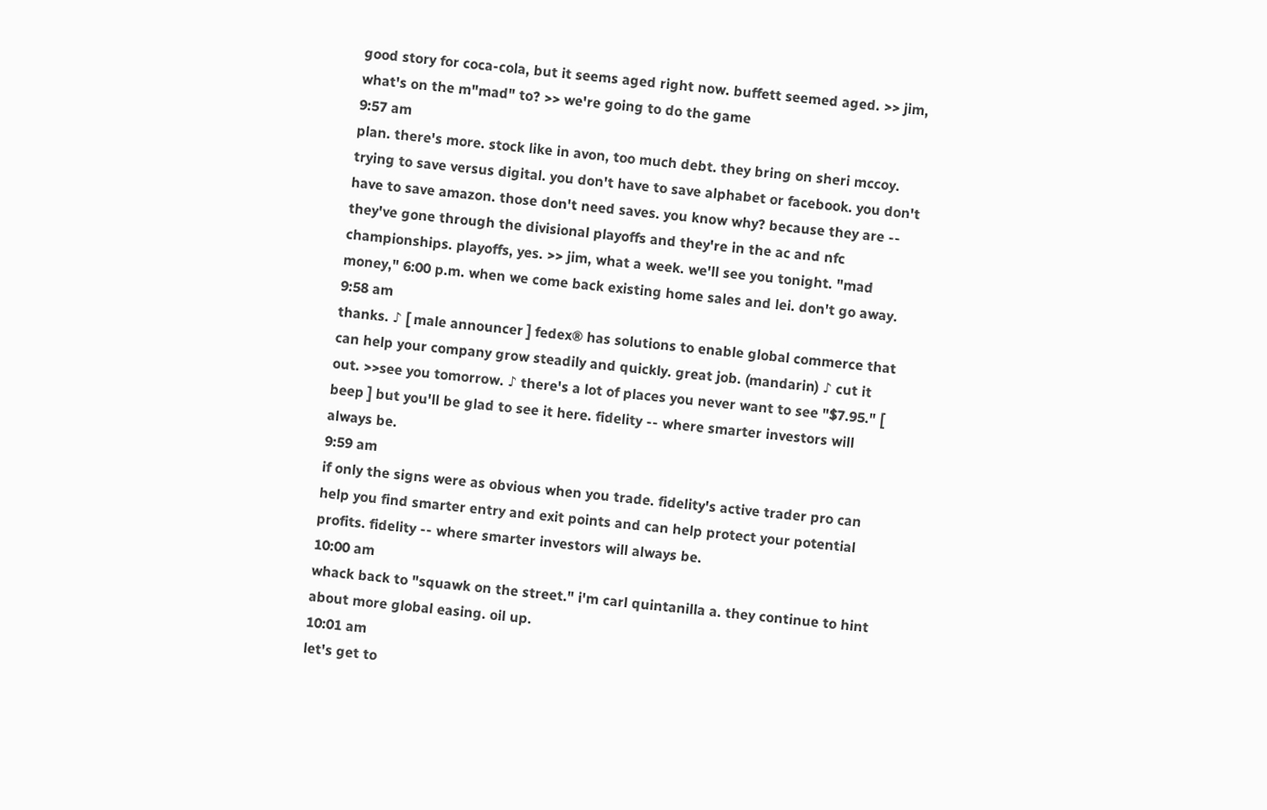good story for coca-cola, but it seems aged right now. buffett seemed aged. >> jim, what's on the m"mad" to? >> we're going to do the game
9:57 am
plan. there's more. stock like in avon, too much debt. they bring on sheri mccoy. trying to save versus digital. you don't have to save alphabet or facebook. you don't have to save amazon. those don't need saves. you know why? because they are -- they've gone through the divisional playoffs and they're in the ac and nfc championships. playoffs, yes. >> jim, what a week. we'll see you tonight. "mad money," 6:00 p.m. when we come back existing home sales and lei. don't go away.
9:58 am
thanks. ♪ [ male announcer ] fedex® has solutions to enable global commerce that can help your company grow steadily and quickly. great job. (mandarin) ♪ cut it out. >>see you tomorrow. ♪ there's a lot of places you never want to see "$7.95." [ beep ] but you'll be glad to see it here. fidelity -- where smarter investors will always be.
9:59 am
if only the signs were as obvious when you trade. fidelity's active trader pro can help you find smarter entry and exit points and can help protect your potential profits. fidelity -- where smarter investors will always be.
10:00 am
whack back to "squawk on the street." i'm carl quintanilla a. they continue to hint about more global easing. oil up.
10:01 am
let's get to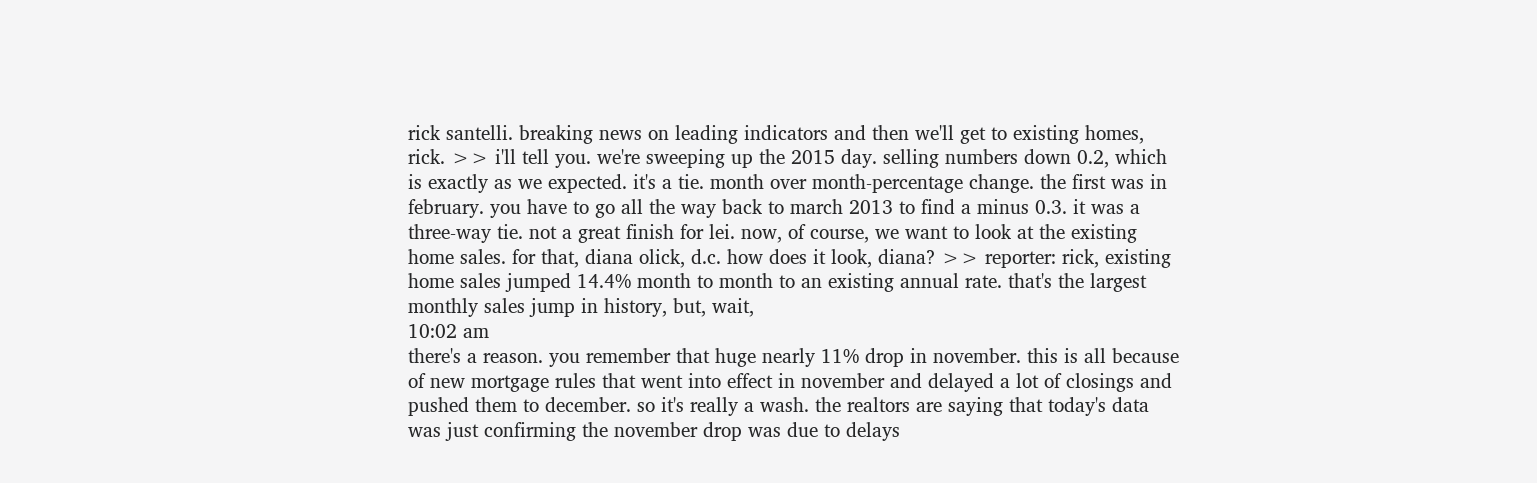rick santelli. breaking news on leading indicators and then we'll get to existing homes, rick. >> i'll tell you. we're sweeping up the 2015 day. selling numbers down 0.2, which is exactly as we expected. it's a tie. month over month-percentage change. the first was in february. you have to go all the way back to march 2013 to find a minus 0.3. it was a three-way tie. not a great finish for lei. now, of course, we want to look at the existing home sales. for that, diana olick, d.c. how does it look, diana? >> reporter: rick, existing home sales jumped 14.4% month to month to an existing annual rate. that's the largest monthly sales jump in history, but, wait,
10:02 am
there's a reason. you remember that huge nearly 11% drop in november. this is all because of new mortgage rules that went into effect in november and delayed a lot of closings and pushed them to december. so it's really a wash. the realtors are saying that today's data was just confirming the november drop was due to delays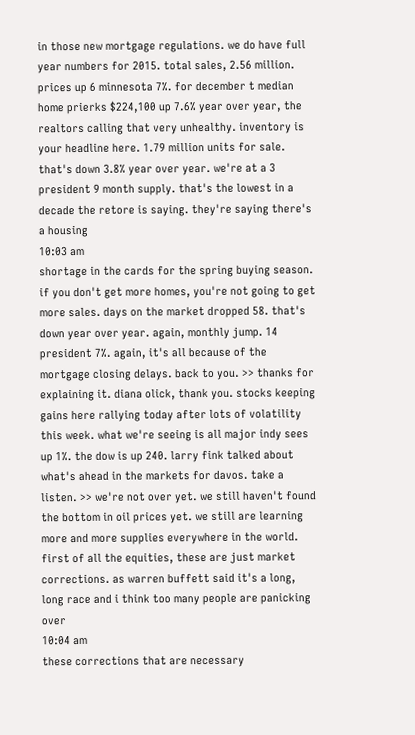in those new mortgage regulations. we do have full year numbers for 2015. total sales, 2.56 million. prices up 6 minnesota 7%. for december t median home prierks $224,100 up 7.6% year over year, the realtors calling that very unhealthy. inventory is your headline here. 1.79 million units for sale. that's down 3.8% year over year. we're at a 3 president 9 month supply. that's the lowest in a decade the retore is saying. they're saying there's a housing
10:03 am
shortage in the cards for the spring buying season. if you don't get more homes, you're not going to get more sales. days on the market dropped 58. that's down year over year. again, monthly jump. 14 president 7%. again, it's all because of the mortgage closing delays. back to you. >> thanks for explaining it. diana olick, thank you. stocks keeping gains here rallying today after lots of volatility this week. what we're seeing is all major indy sees up 1%. the dow is up 240. larry fink talked about what's ahead in the markets for davos. take a listen. >> we're not over yet. we still haven't found the bottom in oil prices yet. we still are learning more and more supplies everywhere in the world. first of all the equities, these are just market corrections. as warren buffett said it's a long, long race and i think too many people are panicking over
10:04 am
these corrections that are necessary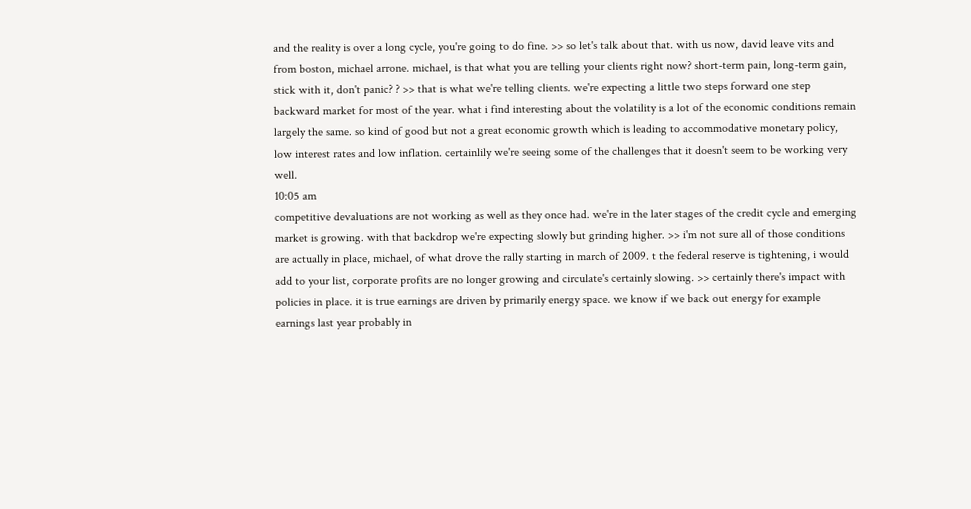and the reality is over a long cycle, you're going to do fine. >> so let's talk about that. with us now, david leave vits and from boston, michael arrone. michael, is that what you are telling your clients right now? short-term pain, long-term gain, stick with it, don't panic? ? >> that is what we're telling clients. we're expecting a little two steps forward one step backward market for most of the year. what i find interesting about the volatility is a lot of the economic conditions remain largely the same. so kind of good but not a great economic growth which is leading to accommodative monetary policy, low interest rates and low inflation. certainlily we're seeing some of the challenges that it doesn't seem to be working very well.
10:05 am
competitive devaluations are not working as well as they once had. we're in the later stages of the credit cycle and emerging market is growing. with that backdrop we're expecting slowly but grinding higher. >> i'm not sure all of those conditions are actually in place, michael, of what drove the rally starting in march of 2009. t the federal reserve is tightening, i would add to your list, corporate profits are no longer growing and circulate's certainly slowing. >> certainly there's impact with policies in place. it is true earnings are driven by primarily energy space. we know if we back out energy for example earnings last year probably in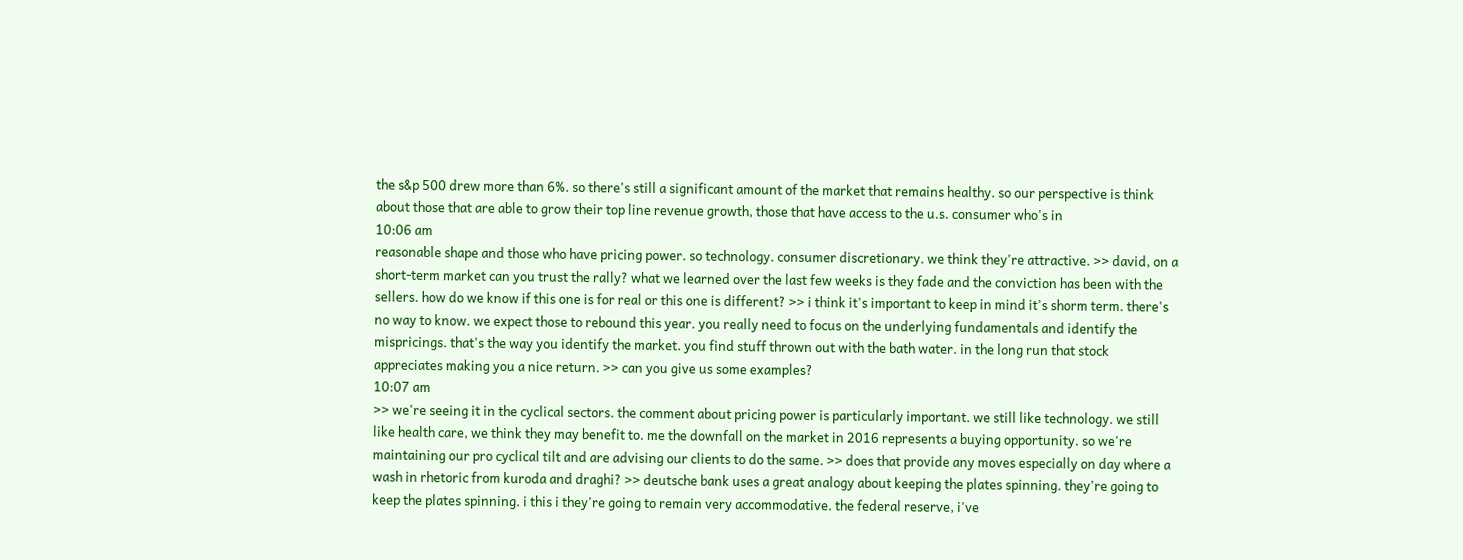the s&p 500 drew more than 6%. so there's still a significant amount of the market that remains healthy. so our perspective is think about those that are able to grow their top line revenue growth, those that have access to the u.s. consumer who's in
10:06 am
reasonable shape and those who have pricing power. so technology. consumer discretionary. we think they're attractive. >> david, on a short-term market can you trust the rally? what we learned over the last few weeks is they fade and the conviction has been with the sellers. how do we know if this one is for real or this one is different? >> i think it's important to keep in mind it's shorm term. there's no way to know. we expect those to rebound this year. you really need to focus on the underlying fundamentals and identify the mispricings. that's the way you identify the market. you find stuff thrown out with the bath water. in the long run that stock appreciates making you a nice return. >> can you give us some examples?
10:07 am
>> we're seeing it in the cyclical sectors. the comment about pricing power is particularly important. we still like technology. we still like health care, we think they may benefit to. me the downfall on the market in 2016 represents a buying opportunity. so we're maintaining our pro cyclical tilt and are advising our clients to do the same. >> does that provide any moves especially on day where a wash in rhetoric from kuroda and draghi? >> deutsche bank uses a great analogy about keeping the plates spinning. they're going to keep the plates spinning. i this i they're going to remain very accommodative. the federal reserve, i've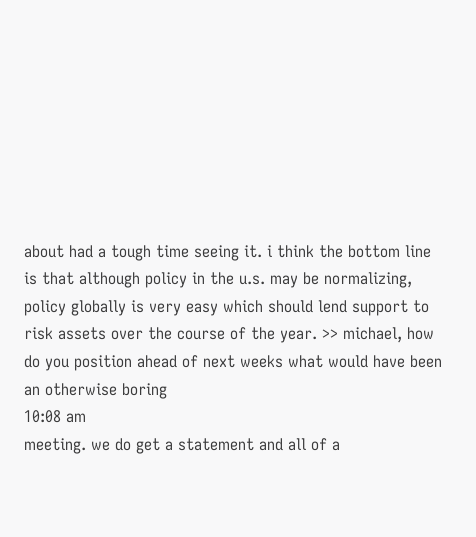about had a tough time seeing it. i think the bottom line is that although policy in the u.s. may be normalizing, policy globally is very easy which should lend support to risk assets over the course of the year. >> michael, how do you position ahead of next weeks what would have been an otherwise boring
10:08 am
meeting. we do get a statement and all of a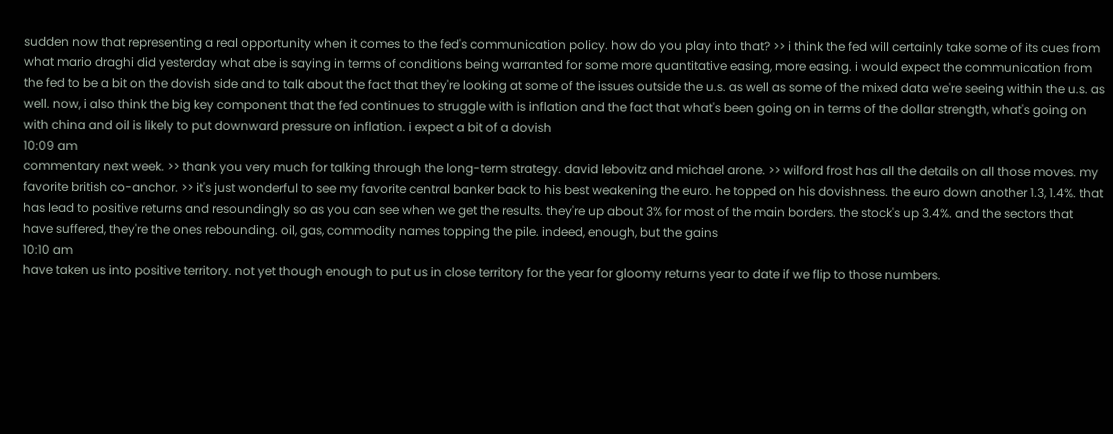sudden now that representing a real opportunity when it comes to the fed's communication policy. how do you play into that? >> i think the fed will certainly take some of its cues from what mario draghi did yesterday what abe is saying in terms of conditions being warranted for some more quantitative easing, more easing. i would expect the communication from the fed to be a bit on the dovish side and to talk about the fact that they're looking at some of the issues outside the u.s. as well as some of the mixed data we're seeing within the u.s. as well. now, i also think the big key component that the fed continues to struggle with is inflation and the fact that what's been going on in terms of the dollar strength, what's going on with china and oil is likely to put downward pressure on inflation. i expect a bit of a dovish
10:09 am
commentary next week. >> thank you very much for talking through the long-term strategy. david lebovitz and michael arone. >> wilford frost has all the details on all those moves. my favorite british co-anchor. >> it's just wonderful to see my favorite central banker back to his best weakening the euro. he topped on his dovishness. the euro down another 1.3, 1.4%. that has lead to positive returns and resoundingly so as you can see when we get the results. they're up about 3% for most of the main borders. the stock's up 3.4%. and the sectors that have suffered, they're the ones rebounding. oil, gas, commodity names topping the pile. indeed, enough, but the gains
10:10 am
have taken us into positive territory. not yet though enough to put us in close territory for the year for gloomy returns year to date if we flip to those numbers.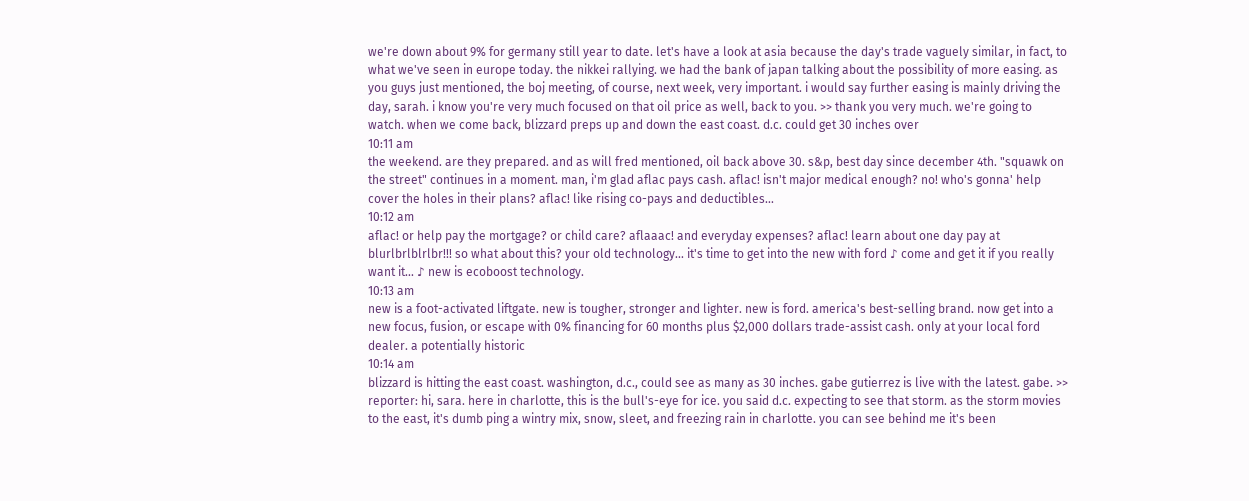we're down about 9% for germany still year to date. let's have a look at asia because the day's trade vaguely similar, in fact, to what we've seen in europe today. the nikkei rallying. we had the bank of japan talking about the possibility of more easing. as you guys just mentioned, the boj meeting, of course, next week, very important. i would say further easing is mainly driving the day, sarah. i know you're very much focused on that oil price as well, back to you. >> thank you very much. we're going to watch. when we come back, blizzard preps up and down the east coast. d.c. could get 30 inches over
10:11 am
the weekend. are they prepared. and as will fred mentioned, oil back above 30. s&p, best day since december 4th. "squawk on the street" continues in a moment. man, i'm glad aflac pays cash. aflac! isn't major medical enough? no! who's gonna' help cover the holes in their plans? aflac! like rising co-pays and deductibles...
10:12 am
aflac! or help pay the mortgage? or child care? aflaaac! and everyday expenses? aflac! learn about one day pay at blurlbrlblrlbr!!! so what about this? your old technology... it's time to get into the new with ford ♪ come and get it if you really want it... ♪ new is ecoboost technology.
10:13 am
new is a foot-activated liftgate. new is tougher, stronger and lighter. new is ford. america's best-selling brand. now get into a new focus, fusion, or escape with 0% financing for 60 months plus $2,000 dollars trade-assist cash. only at your local ford dealer. a potentially historic
10:14 am
blizzard is hitting the east coast. washington, d.c., could see as many as 30 inches. gabe gutierrez is live with the latest. gabe. >> reporter: hi, sara. here in charlotte, this is the bull's-eye for ice. you said d.c. expecting to see that storm. as the storm movies to the east, it's dumb ping a wintry mix, snow, sleet, and freezing rain in charlotte. you can see behind me it's been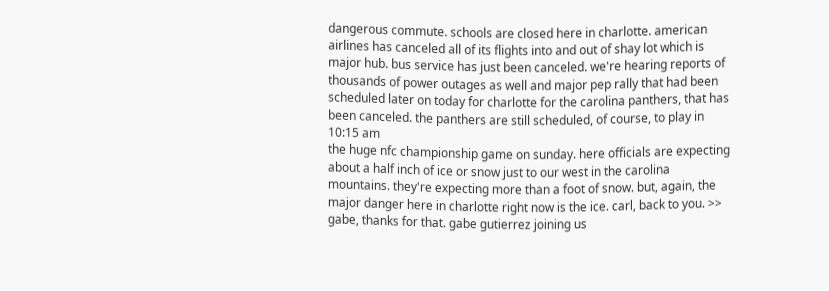dangerous commute. schools are closed here in charlotte. american airlines has canceled all of its flights into and out of shay lot which is major hub. bus service has just been canceled. we're hearing reports of thousands of power outages as well and major pep rally that had been scheduled later on today for charlotte for the carolina panthers, that has been canceled. the panthers are still scheduled, of course, to play in
10:15 am
the huge nfc championship game on sunday. here officials are expecting about a half inch of ice or snow just to our west in the carolina mountains. they're expecting more than a foot of snow. but, again, the major danger here in charlotte right now is the ice. carl, back to you. >> gabe, thanks for that. gabe gutierrez joining us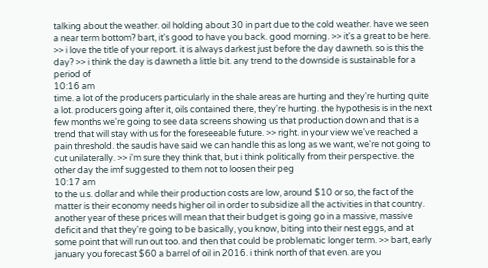talking about the weather. oil holding about 30 in part due to the cold weather. have we seen a near term bottom? bart, it's good to have you back. good morning. >> it's a great to be here. >> i love the title of your report. it is always darkest just before the day dawneth. so is this the day? >> i think the day is dawneth a little bit. any trend to the downside is sustainable for a period of
10:16 am
time. a lot of the producers particularly in the shale areas are hurting and they're hurting quite a lot. producers going after it, oils contained there, they're hurting. the hypothesis is in the next few months we're going to see data screens showing us that production down and that is a trend that will stay with us for the foreseeable future. >> right. in your view we've reached a pain threshold. the saudis have said we can handle this as long as we want, we're not going to cut unilaterally. >> i'm sure they think that, but i think politically from their perspective. the other day the imf suggested to them not to loosen their peg
10:17 am
to the u.s. dollar and while their production costs are low, around $10 or so, the fact of the matter is their economy needs higher oil in order to subsidize all the activities in that country. another year of these prices will mean that their budget is going go in a massive, massive deficit and that they're going to be basically, you know, biting into their nest eggs, and at some point that will run out too. and then that could be problematic longer term. >> bart, early january you forecast $60 a barrel of oil in 2016. i think north of that even. are you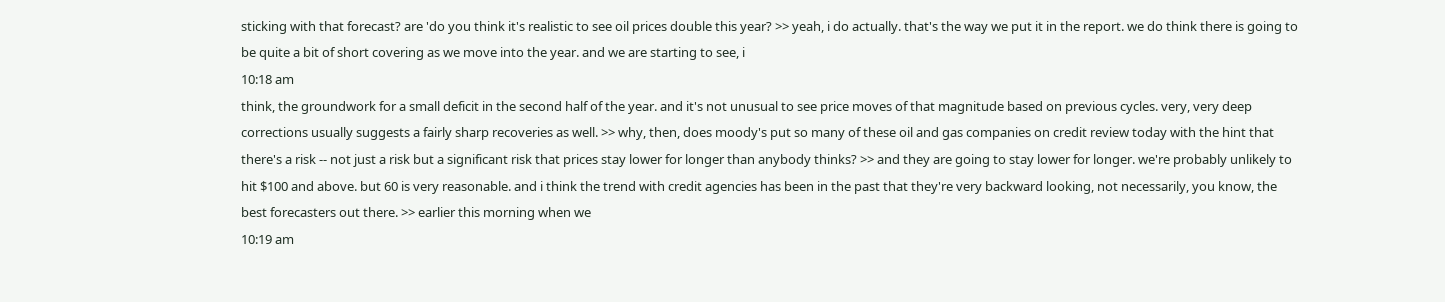sticking with that forecast? are 'do you think it's realistic to see oil prices double this year? >> yeah, i do actually. that's the way we put it in the report. we do think there is going to be quite a bit of short covering as we move into the year. and we are starting to see, i
10:18 am
think, the groundwork for a small deficit in the second half of the year. and it's not unusual to see price moves of that magnitude based on previous cycles. very, very deep corrections usually suggests a fairly sharp recoveries as well. >> why, then, does moody's put so many of these oil and gas companies on credit review today with the hint that there's a risk -- not just a risk but a significant risk that prices stay lower for longer than anybody thinks? >> and they are going to stay lower for longer. we're probably unlikely to hit $100 and above. but 60 is very reasonable. and i think the trend with credit agencies has been in the past that they're very backward looking, not necessarily, you know, the best forecasters out there. >> earlier this morning when we
10:19 am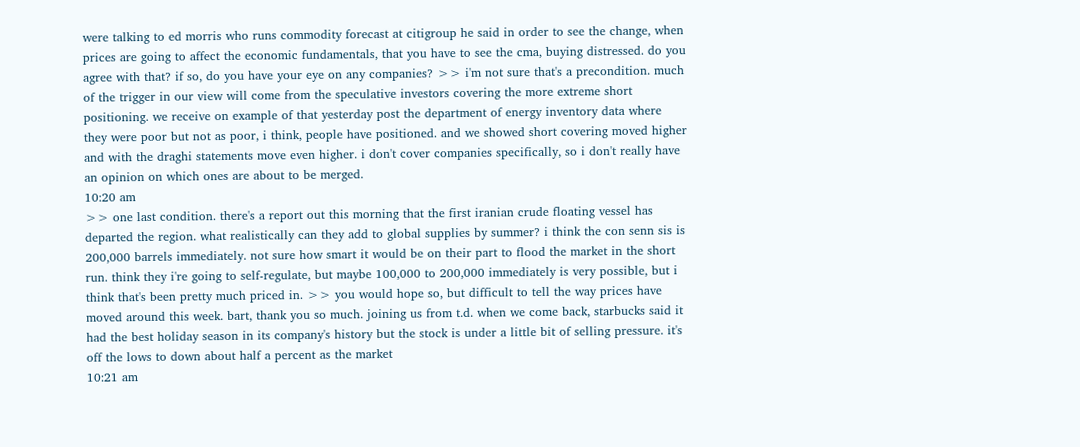were talking to ed morris who runs commodity forecast at citigroup he said in order to see the change, when prices are going to affect the economic fundamentals, that you have to see the cma, buying distressed. do you agree with that? if so, do you have your eye on any companies? >> i'm not sure that's a precondition. much of the trigger in our view will come from the speculative investors covering the more extreme short positioning. we receive on example of that yesterday post the department of energy inventory data where they were poor but not as poor, i think, people have positioned. and we showed short covering moved higher and with the draghi statements move even higher. i don't cover companies specifically, so i don't really have an opinion on which ones are about to be merged.
10:20 am
>> one last condition. there's a report out this morning that the first iranian crude floating vessel has departed the region. what realistically can they add to global supplies by summer? i think the con senn sis is 200,000 barrels immediately. not sure how smart it would be on their part to flood the market in the short run. think they i're going to self-regulate, but maybe 100,000 to 200,000 immediately is very possible, but i think that's been pretty much priced in. >> you would hope so, but difficult to tell the way prices have moved around this week. bart, thank you so much. joining us from t.d. when we come back, starbucks said it had the best holiday season in its company's history but the stock is under a little bit of selling pressure. it's off the lows to down about half a percent as the market
10:21 am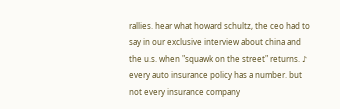rallies. hear what howard schultz, the ceo had to say in our exclusive interview about china and the u.s. when "squawk on the street" returns. ♪ every auto insurance policy has a number. but not every insurance company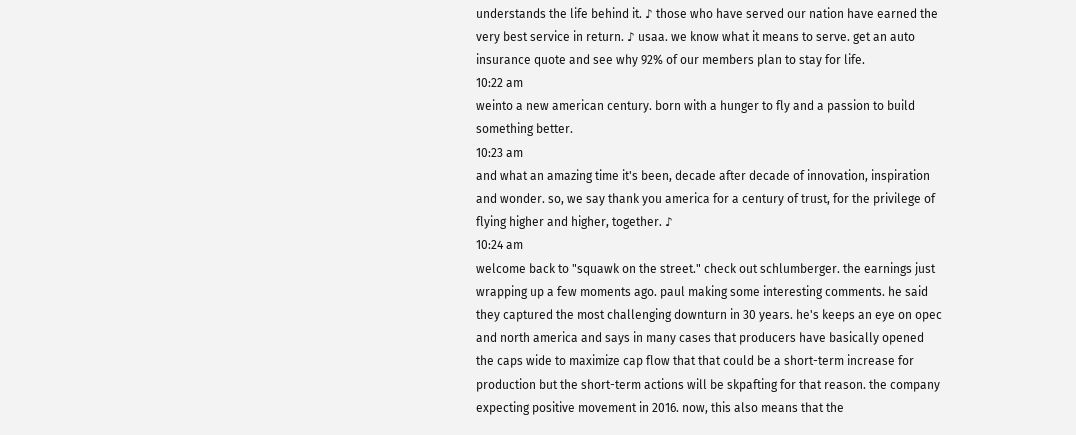understands the life behind it. ♪ those who have served our nation have earned the very best service in return. ♪ usaa. we know what it means to serve. get an auto insurance quote and see why 92% of our members plan to stay for life.
10:22 am
weinto a new american century. born with a hunger to fly and a passion to build something better.
10:23 am
and what an amazing time it's been, decade after decade of innovation, inspiration and wonder. so, we say thank you america for a century of trust, for the privilege of flying higher and higher, together. ♪
10:24 am
welcome back to "squawk on the street." check out schlumberger. the earnings just wrapping up a few moments ago. paul making some interesting comments. he said they captured the most challenging downturn in 30 years. he's keeps an eye on opec and north america and says in many cases that producers have basically opened the caps wide to maximize cap flow that that could be a short-term increase for production but the short-term actions will be skpafting for that reason. the company expecting positive movement in 2016. now, this also means that the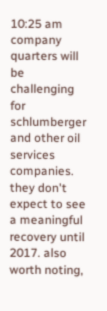10:25 am
company quarters will be challenging for schlumberger and other oil services companies. they don't expect to see a meaningful recovery until 2017. also worth noting,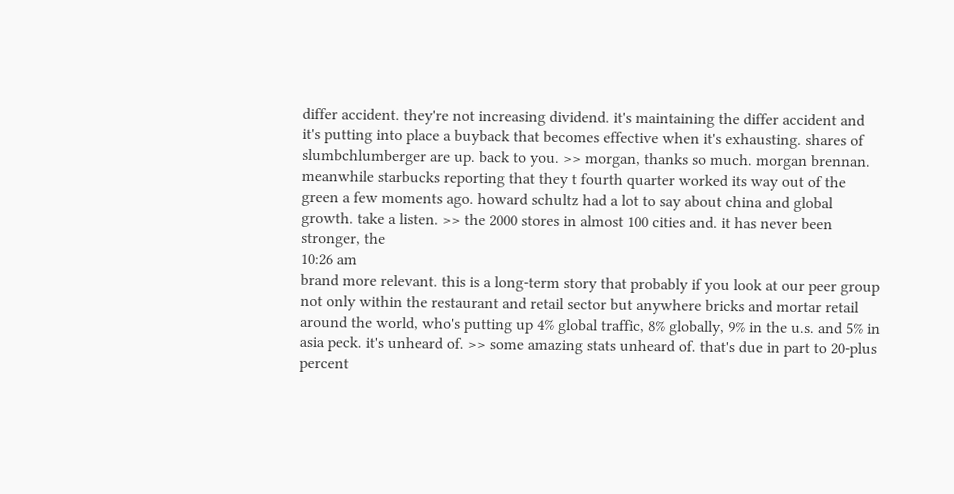differ accident. they're not increasing dividend. it's maintaining the differ accident and it's putting into place a buyback that becomes effective when it's exhausting. shares of slumbchlumberger are up. back to you. >> morgan, thanks so much. morgan brennan. meanwhile starbucks reporting that they t fourth quarter worked its way out of the green a few moments ago. howard schultz had a lot to say about china and global growth. take a listen. >> the 2000 stores in almost 100 cities and. it has never been stronger, the
10:26 am
brand more relevant. this is a long-term story that probably if you look at our peer group not only within the restaurant and retail sector but anywhere bricks and mortar retail around the world, who's putting up 4% global traffic, 8% globally, 9% in the u.s. and 5% in asia peck. it's unheard of. >> some amazing stats unheard of. that's due in part to 20-plus percent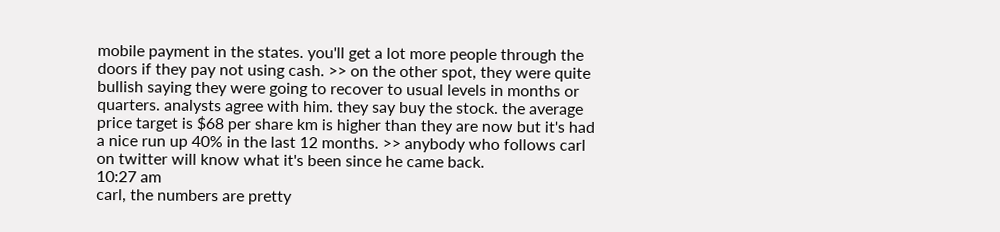mobile payment in the states. you'll get a lot more people through the doors if they pay not using cash. >> on the other spot, they were quite bullish saying they were going to recover to usual levels in months or quarters. analysts agree with him. they say buy the stock. the average price target is $68 per share km is higher than they are now but it's had a nice run up 40% in the last 12 months. >> anybody who follows carl on twitter will know what it's been since he came back.
10:27 am
carl, the numbers are pretty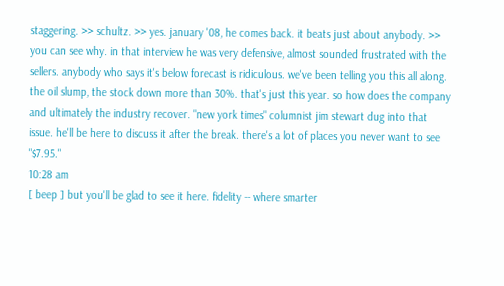staggering. >> schultz. >> yes. january '08, he comes back. it beats just about anybody. >> you can see why. in that interview he was very defensive, almost sounded frustrated with the sellers. anybody who says it's below forecast is ridiculous. we've been telling you this all along. the oil slump, the stock down more than 30%. that's just this year. so how does the company and ultimately the industry recover. "new york times" columnist jim stewart dug into that issue. he'll be here to discuss it after the break. there's a lot of places you never want to see "$7.95."
10:28 am
[ beep ] but you'll be glad to see it here. fidelity -- where smarter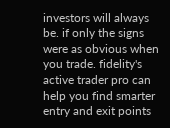investors will always be. if only the signs were as obvious when you trade. fidelity's active trader pro can help you find smarter entry and exit points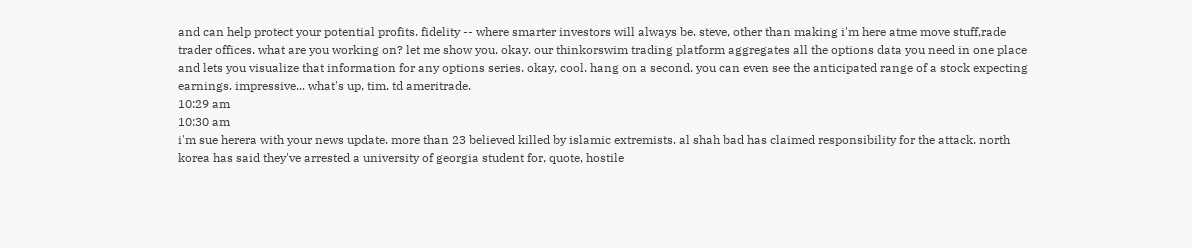and can help protect your potential profits. fidelity -- where smarter investors will always be. steve, other than making i'm here atme move stuff,rade trader offices. what are you working on? let me show you. okay. our thinkorswim trading platform aggregates all the options data you need in one place and lets you visualize that information for any options series. okay, cool. hang on a second. you can even see the anticipated range of a stock expecting earnings. impressive... what's up, tim. td ameritrade.
10:29 am
10:30 am
i'm sue herera with your news update. more than 23 believed killed by islamic extremists. al shah bad has claimed responsibility for the attack. north korea has said they've arrested a university of georgia student for, quote, hostile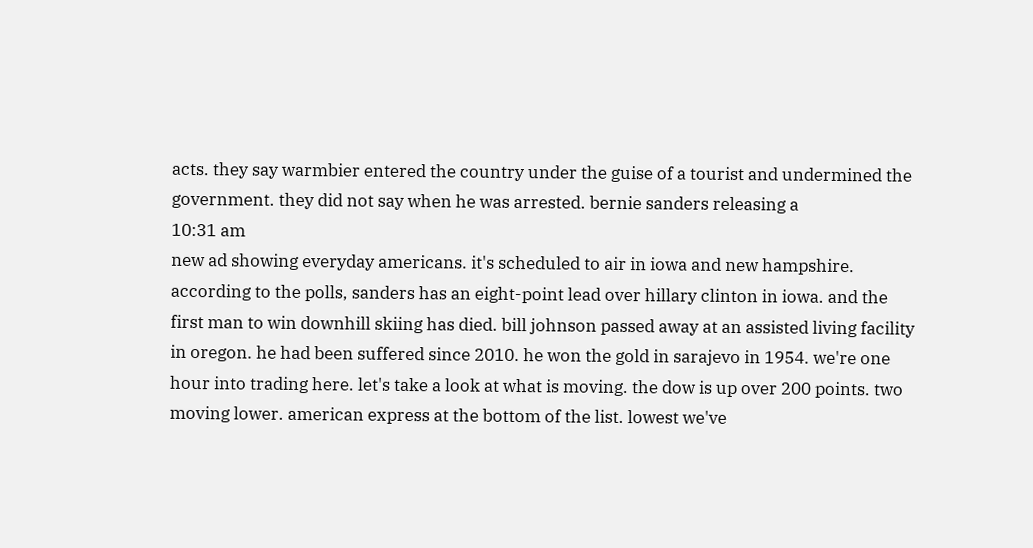acts. they say warmbier entered the country under the guise of a tourist and undermined the government. they did not say when he was arrested. bernie sanders releasing a
10:31 am
new ad showing everyday americans. it's scheduled to air in iowa and new hampshire. according to the polls, sanders has an eight-point lead over hillary clinton in iowa. and the first man to win downhill skiing has died. bill johnson passed away at an assisted living facility in oregon. he had been suffered since 2010. he won the gold in sarajevo in 1954. we're one hour into trading here. let's take a look at what is moving. the dow is up over 200 points. two moving lower. american express at the bottom of the list. lowest we've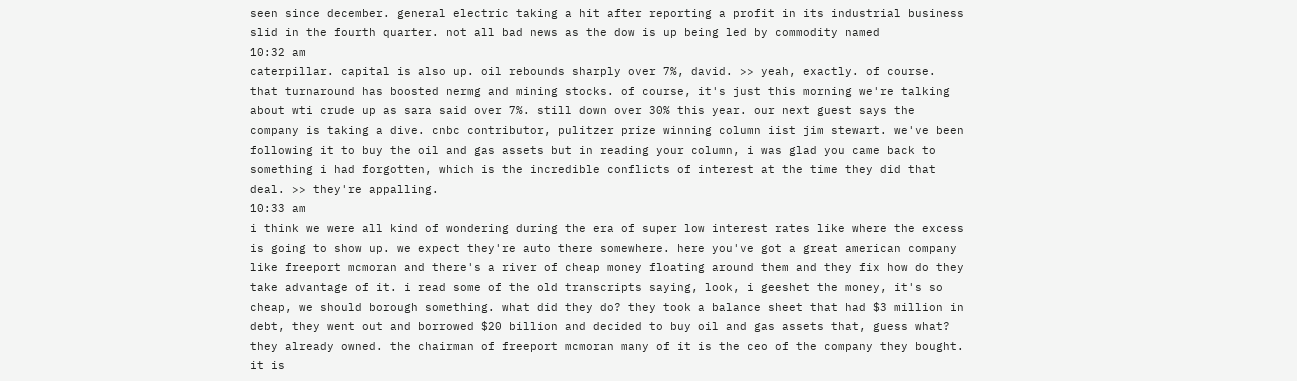seen since december. general electric taking a hit after reporting a profit in its industrial business slid in the fourth quarter. not all bad news as the dow is up being led by commodity named
10:32 am
caterpillar. capital is also up. oil rebounds sharply over 7%, david. >> yeah, exactly. of course. that turnaround has boosted nermg and mining stocks. of course, it's just this morning we're talking about wti crude up as sara said over 7%. still down over 30% this year. our next guest says the company is taking a dive. cnbc contributor, pulitzer prize winning column iist jim stewart. we've been following it to buy the oil and gas assets but in reading your column, i was glad you came back to something i had forgotten, which is the incredible conflicts of interest at the time they did that deal. >> they're appalling.
10:33 am
i think we were all kind of wondering during the era of super low interest rates like where the excess is going to show up. we expect they're auto there somewhere. here you've got a great american company like freeport mcmoran and there's a river of cheap money floating around them and they fix how do they take advantage of it. i read some of the old transcripts saying, look, i geeshet the money, it's so cheap, we should borough something. what did they do? they took a balance sheet that had $3 million in debt, they went out and borrowed $20 billion and decided to buy oil and gas assets that, guess what? they already owned. the chairman of freeport mcmoran many of it is the ceo of the company they bought. it is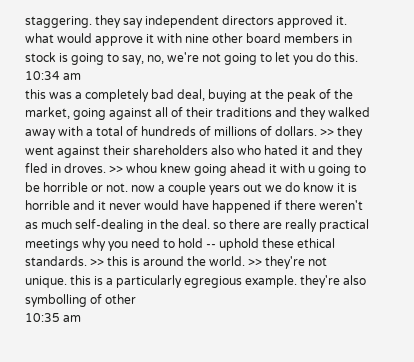staggering. they say independent directors approved it. what would approve it with nine other board members in stock is going to say, no, we're not going to let you do this.
10:34 am
this was a completely bad deal, buying at the peak of the market, going against all of their traditions and they walked away with a total of hundreds of millions of dollars. >> they went against their shareholders also who hated it and they fled in droves. >> whou knew going ahead it with u going to be horrible or not. now a couple years out we do know it is horrible and it never would have happened if there weren't as much self-dealing in the deal. so there are really practical meetings why you need to hold -- uphold these ethical standards. >> this is around the world. >> they're not unique. this is a particularly egregious example. they're also symbolling of other
10:35 am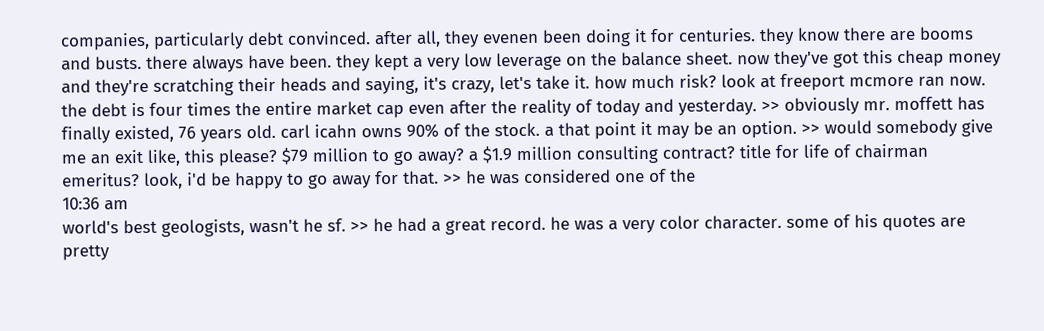companies, particularly debt convinced. after all, they evenen been doing it for centuries. they know there are booms and busts. there always have been. they kept a very low leverage on the balance sheet. now they've got this cheap money and they're scratching their heads and saying, it's crazy, let's take it. how much risk? look at freeport mcmore ran now. the debt is four times the entire market cap even after the reality of today and yesterday. >> obviously mr. moffett has finally existed, 76 years old. carl icahn owns 90% of the stock. a that point it may be an option. >> would somebody give me an exit like, this please? $79 million to go away? a $1.9 million consulting contract? title for life of chairman emeritus? look, i'd be happy to go away for that. >> he was considered one of the
10:36 am
world's best geologists, wasn't he sf. >> he had a great record. he was a very color character. some of his quotes are pretty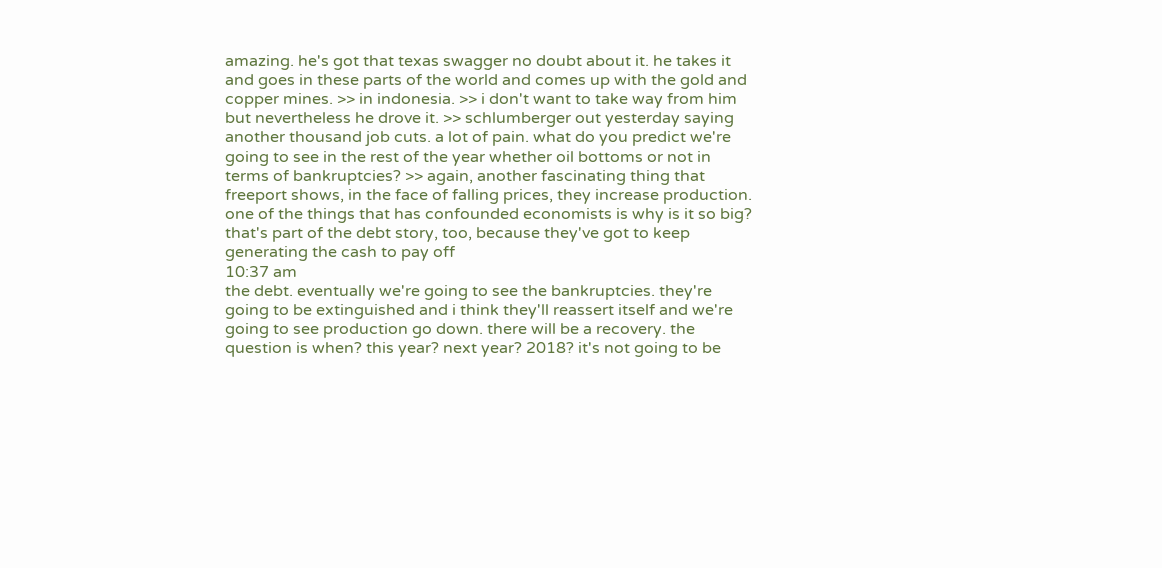amazing. he's got that texas swagger no doubt about it. he takes it and goes in these parts of the world and comes up with the gold and copper mines. >> in indonesia. >> i don't want to take way from him but nevertheless he drove it. >> schlumberger out yesterday saying another thousand job cuts. a lot of pain. what do you predict we're going to see in the rest of the year whether oil bottoms or not in terms of bankruptcies? >> again, another fascinating thing that freeport shows, in the face of falling prices, they increase production. one of the things that has confounded economists is why is it so big? that's part of the debt story, too, because they've got to keep generating the cash to pay off
10:37 am
the debt. eventually we're going to see the bankruptcies. they're going to be extinguished and i think they'll reassert itself and we're going to see production go down. there will be a recovery. the question is when? this year? next year? 2018? it's not going to be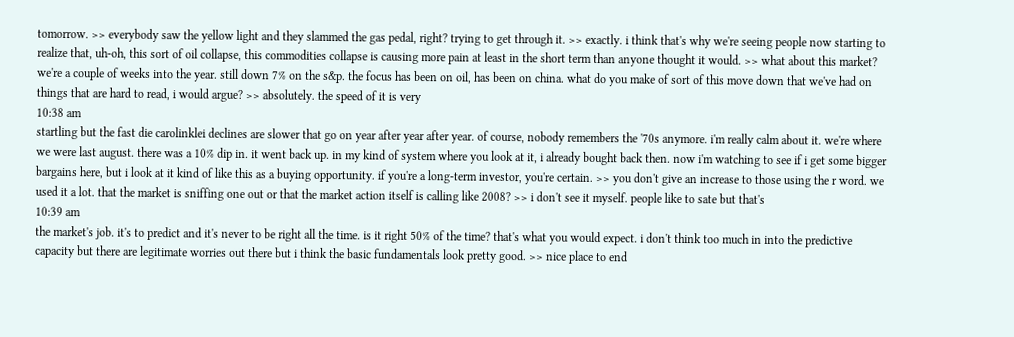tomorrow. >> everybody saw the yellow light and they slammed the gas pedal, right? trying to get through it. >> exactly. i think that's why we're seeing people now starting to realize that, uh-oh, this sort of oil collapse, this commodities collapse is causing more pain at least in the short term than anyone thought it would. >> what about this market? we're a couple of weeks into the year. still down 7% on the s&p. the focus has been on oil, has been on china. what do you make of sort of this move down that we've had on things that are hard to read, i would argue? >> absolutely. the speed of it is very
10:38 am
startling but the fast die carolinklei declines are slower that go on year after year after year. of course, nobody remembers the '70s anymore. i'm really calm about it. we're where we were last august. there was a 10% dip in. it went back up. in my kind of system where you look at it, i already bought back then. now i'm watching to see if i get some bigger bargains here, but i look at it kind of like this as a buying opportunity. if you're a long-term investor, you're certain. >> you don't give an increase to those using the r word. we used it a lot. that the market is sniffing one out or that the market action itself is calling like 2008? >> i don't see it myself. people like to sate but that's
10:39 am
the market's job. it's to predict and it's never to be right all the time. is it right 50% of the time? that's what you would expect. i don't think too much in into the predictive capacity but there are legitimate worries out there but i think the basic fundamentals look pretty good. >> nice place to end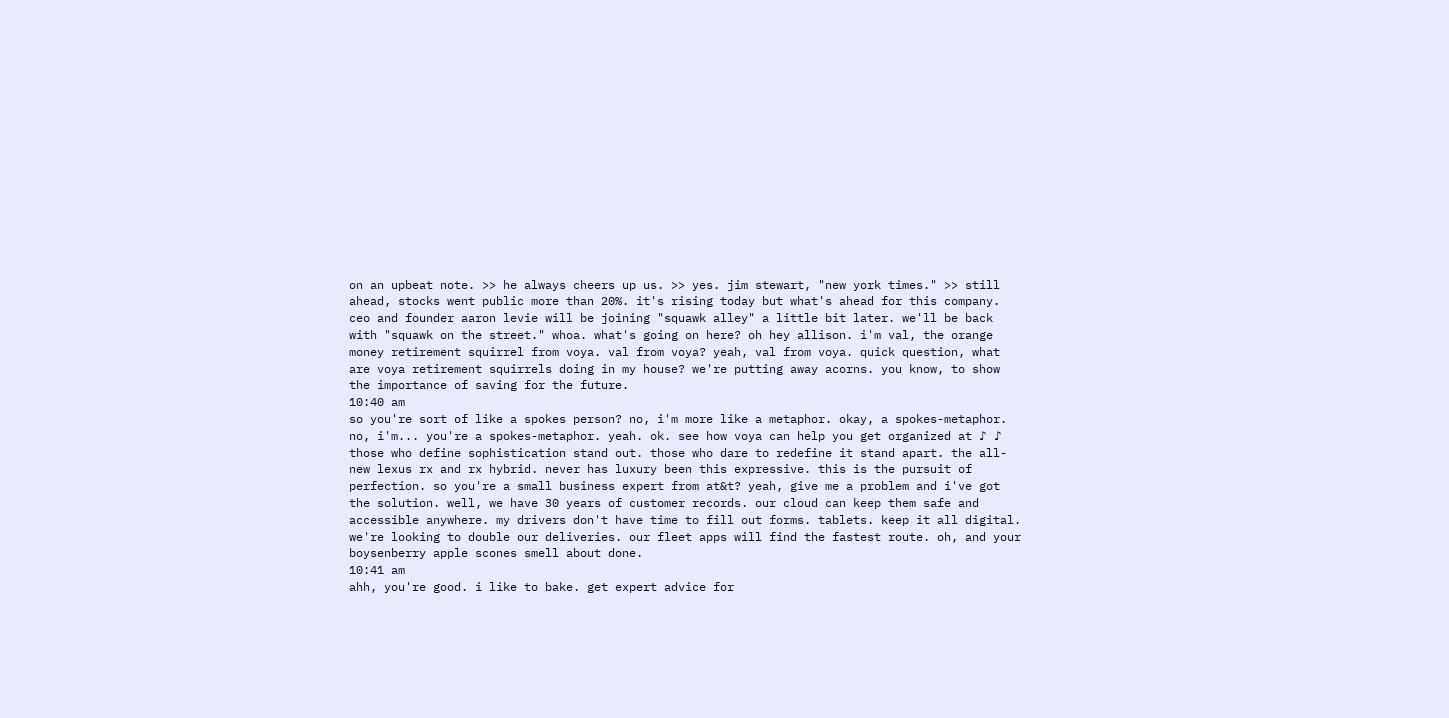on an upbeat note. >> he always cheers up us. >> yes. jim stewart, "new york times." >> still ahead, stocks went public more than 20%. it's rising today but what's ahead for this company. ceo and founder aaron levie will be joining "squawk alley" a little bit later. we'll be back with "squawk on the street." whoa. what's going on here? oh hey allison. i'm val, the orange money retirement squirrel from voya. val from voya? yeah, val from voya. quick question, what are voya retirement squirrels doing in my house? we're putting away acorns. you know, to show the importance of saving for the future.
10:40 am
so you're sort of like a spokes person? no, i'm more like a metaphor. okay, a spokes-metaphor. no, i'm... you're a spokes-metaphor. yeah. ok. see how voya can help you get organized at ♪ ♪ those who define sophistication stand out. those who dare to redefine it stand apart. the all-new lexus rx and rx hybrid. never has luxury been this expressive. this is the pursuit of perfection. so you're a small business expert from at&t? yeah, give me a problem and i've got the solution. well, we have 30 years of customer records. our cloud can keep them safe and accessible anywhere. my drivers don't have time to fill out forms. tablets. keep it all digital. we're looking to double our deliveries. our fleet apps will find the fastest route. oh, and your boysenberry apple scones smell about done.
10:41 am
ahh, you're good. i like to bake. get expert advice for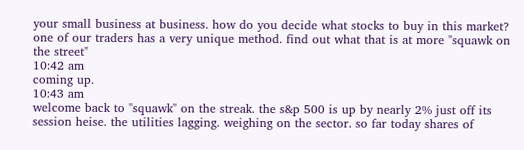your small business at business. how do you decide what stocks to buy in this market? one of our traders has a very unique method. find out what that is at more "squawk on the street"
10:42 am
coming up.
10:43 am
welcome back to "squawk" on the streak. the s&p 500 is up by nearly 2% just off its session heise. the utilities lagging. weighing on the sector. so far today shares of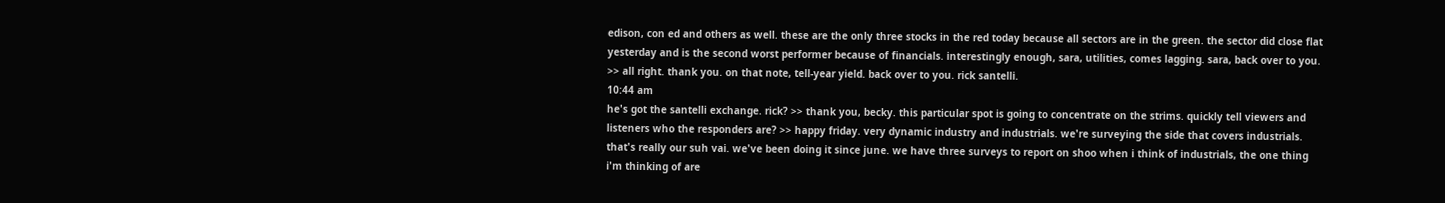edison, con ed and others as well. these are the only three stocks in the red today because all sectors are in the green. the sector did close flat yesterday and is the second worst performer because of financials. interestingly enough, sara, utilities, comes lagging. sara, back over to you. >> all right. thank you. on that note, tell-year yield. back over to you. rick santelli.
10:44 am
he's got the santelli exchange. rick? >> thank you, becky. this particular spot is going to concentrate on the strims. quickly tell viewers and listeners who the responders are? >> happy friday. very dynamic industry and industrials. we're surveying the side that covers industrials. that's really our suh vai. we've been doing it since june. we have three surveys to report on shoo when i think of industrials, the one thing i'm thinking of are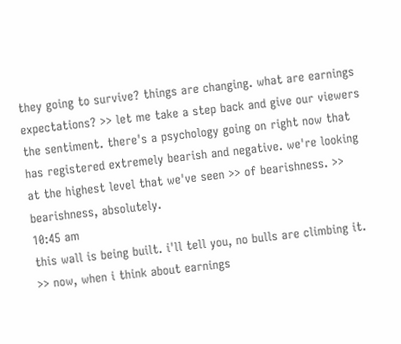they going to survive? things are changing. what are earnings expectations? >> let me take a step back and give our viewers the sentiment. there's a psychology going on right now that has registered extremely bearish and negative. we're looking at the highest level that we've seen >> of bearishness. >> bearishness, absolutely.
10:45 am
this wall is being built. i'll tell you, no bulls are climbing it. >> now, when i think about earnings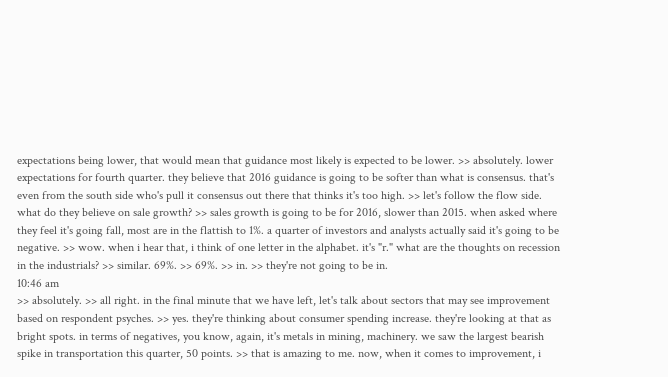expectations being lower, that would mean that guidance most likely is expected to be lower. >> absolutely. lower expectations for fourth quarter. they believe that 2016 guidance is going to be softer than what is consensus. that's even from the south side who's pull it consensus out there that thinks it's too high. >> let's follow the flow side. what do they believe on sale growth? >> sales growth is going to be for 2016, slower than 2015. when asked where they feel it's going fall, most are in the flattish to 1%. a quarter of investors and analysts actually said it's going to be negative. >> wow. when i hear that, i think of one letter in the alphabet. it's "r." what are the thoughts on recession in the industrials? >> similar. 69%. >> 69%. >> in. >> they're not going to be in.
10:46 am
>> absolutely. >> all right. in the final minute that we have left, let's talk about sectors that may see improvement based on respondent psyches. >> yes. they're thinking about consumer spending increase. they're looking at that as bright spots. in terms of negatives, you know, again, it's metals in mining, machinery. we saw the largest bearish spike in transportation this quarter, 50 points. >> that is amazing to me. now, when it comes to improvement, i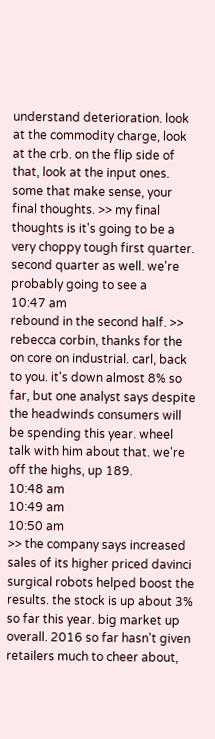understand deterioration. look at the commodity charge, look at the crb. on the flip side of that, look at the input ones. some that make sense, your final thoughts. >> my final thoughts is it's going to be a very choppy tough first quarter. second quarter as well. we're probably going to see a
10:47 am
rebound in the second half. >> rebecca corbin, thanks for the on core on industrial. carl, back to you. it's down almost 8% so far, but one analyst says despite the headwinds consumers will be spending this year. wheel talk with him about that. we're off the highs, up 189.
10:48 am
10:49 am
10:50 am
>> the company says increased sales of its higher priced davinci surgical robots helped boost the results. the stock is up about 3% so far this year. big market up overall. 2016 so far hasn't given retailers much to cheer about,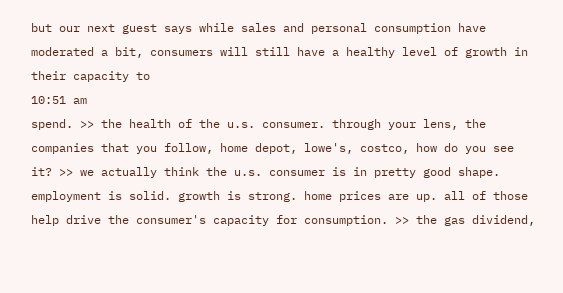but our next guest says while sales and personal consumption have moderated a bit, consumers will still have a healthy level of growth in their capacity to
10:51 am
spend. >> the health of the u.s. consumer. through your lens, the companies that you follow, home depot, lowe's, costco, how do you see it? >> we actually think the u.s. consumer is in pretty good shape. employment is solid. growth is strong. home prices are up. all of those help drive the consumer's capacity for consumption. >> the gas dividend,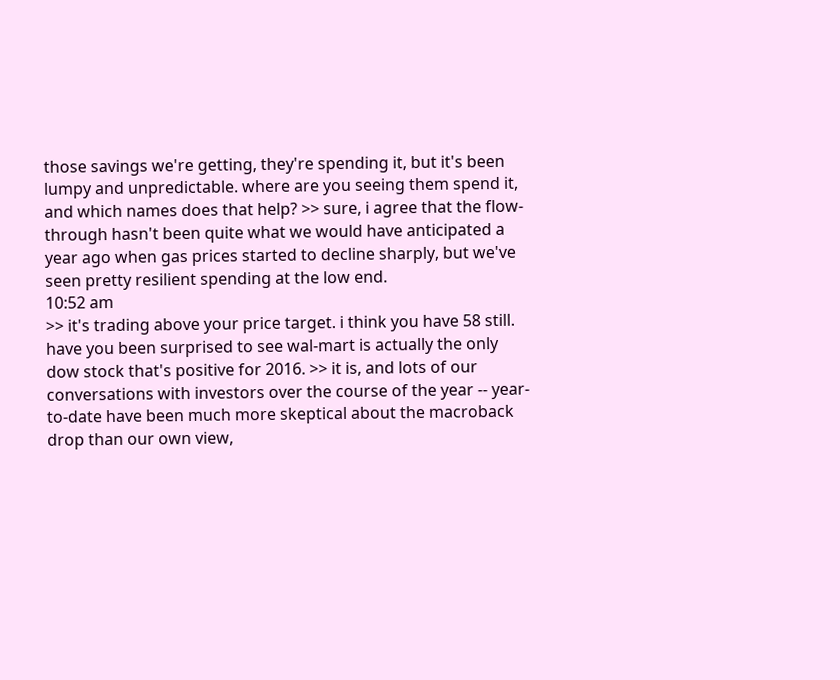those savings we're getting, they're spending it, but it's been lumpy and unpredictable. where are you seeing them spend it, and which names does that help? >> sure, i agree that the flow-through hasn't been quite what we would have anticipated a year ago when gas prices started to decline sharply, but we've seen pretty resilient spending at the low end.
10:52 am
>> it's trading above your price target. i think you have 58 still. have you been surprised to see wal-mart is actually the only dow stock that's positive for 2016. >> it is, and lots of our conversations with investors over the course of the year -- year-to-date have been much more skeptical about the macroback drop than our own view,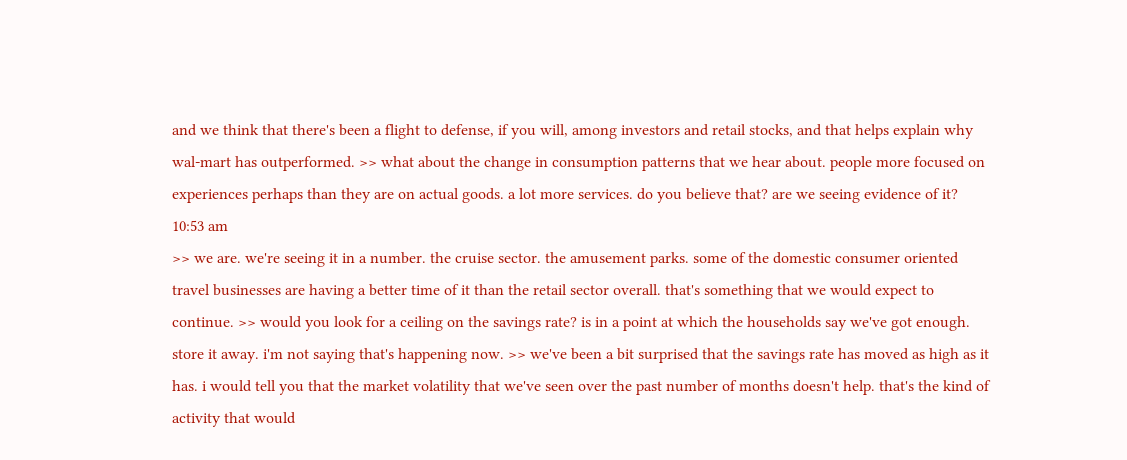and we think that there's been a flight to defense, if you will, among investors and retail stocks, and that helps explain why wal-mart has outperformed. >> what about the change in consumption patterns that we hear about. people more focused on experiences perhaps than they are on actual goods. a lot more services. do you believe that? are we seeing evidence of it?
10:53 am
>> we are. we're seeing it in a number. the cruise sector. the amusement parks. some of the domestic consumer oriented travel businesses are having a better time of it than the retail sector overall. that's something that we would expect to continue. >> would you look for a ceiling on the savings rate? is in a point at which the households say we've got enough. store it away. i'm not saying that's happening now. >> we've been a bit surprised that the savings rate has moved as high as it has. i would tell you that the market volatility that we've seen over the past number of months doesn't help. that's the kind of activity that would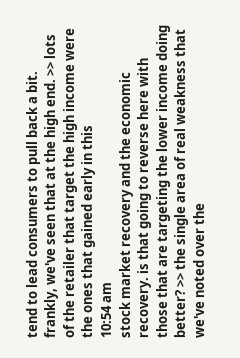tend to lead consumers to pull back a bit. frankly, we've seen that at the high end. >> lots of the retailer that target the high income were the ones that gained early in this
10:54 am
stock market recovery and the economic recovery. is that going to reverse here with those that are targeting the lower income doing better? >> the single area of real weakness that we've noted over the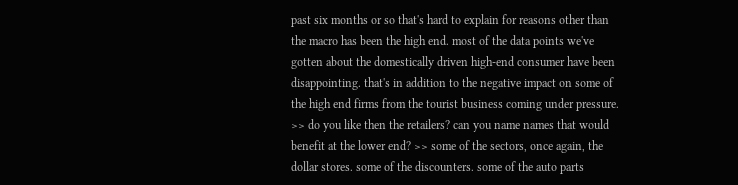past six months or so that's hard to explain for reasons other than the macro has been the high end. most of the data points we've gotten about the domestically driven high-end consumer have been disappointing. that's in addition to the negative impact on some of the high end firms from the tourist business coming under pressure. >> do you like then the retailers? can you name names that would benefit at the lower end? >> some of the sectors, once again, the dollar stores. some of the discounters. some of the auto parts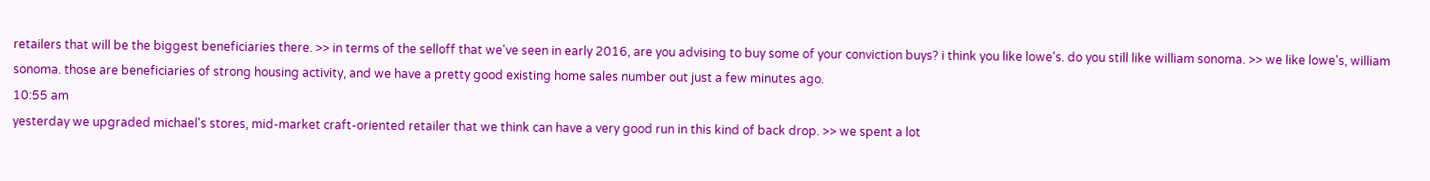retailers that will be the biggest beneficiaries there. >> in terms of the selloff that we've seen in early 2016, are you advising to buy some of your conviction buys? i think you like lowe's. do you still like william sonoma. >> we like lowe's, william sonoma. those are beneficiaries of strong housing activity, and we have a pretty good existing home sales number out just a few minutes ago.
10:55 am
yesterday we upgraded michael's stores, mid-market craft-oriented retailer that we think can have a very good run in this kind of back drop. >> we spent a lot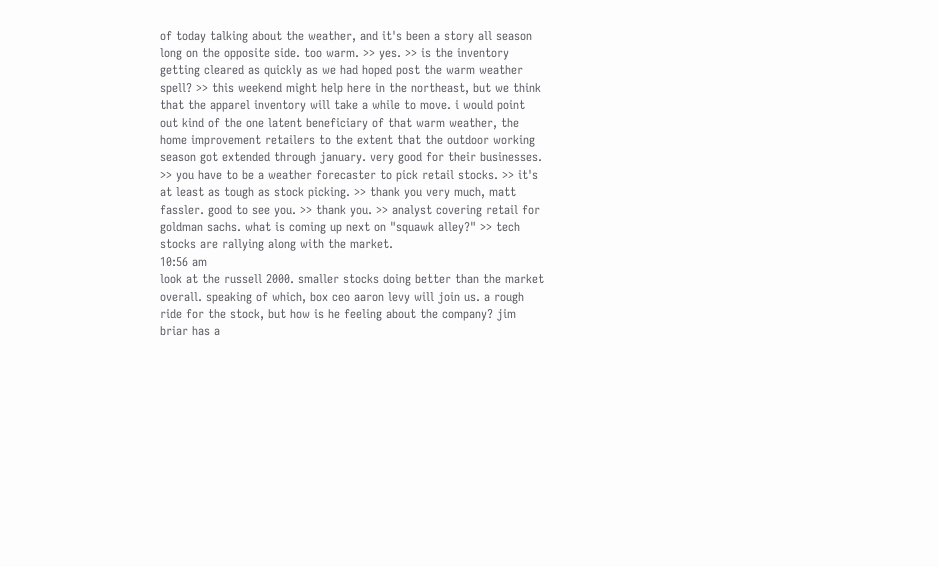of today talking about the weather, and it's been a story all season long on the opposite side. too warm. >> yes. >> is the inventory getting cleared as quickly as we had hoped post the warm weather spell? >> this weekend might help here in the northeast, but we think that the apparel inventory will take a while to move. i would point out kind of the one latent beneficiary of that warm weather, the home improvement retailers to the extent that the outdoor working season got extended through january. very good for their businesses. >> you have to be a weather forecaster to pick retail stocks. >> it's at least as tough as stock picking. >> thank you very much, matt fassler. good to see you. >> thank you. >> analyst covering retail for goldman sachs. what is coming up next on "squawk alley?" >> tech stocks are rallying along with the market.
10:56 am
look at the russell 2000. smaller stocks doing better than the market overall. speaking of which, box ceo aaron levy will join us. a rough ride for the stock, but how is he feeling about the company? jim briar has a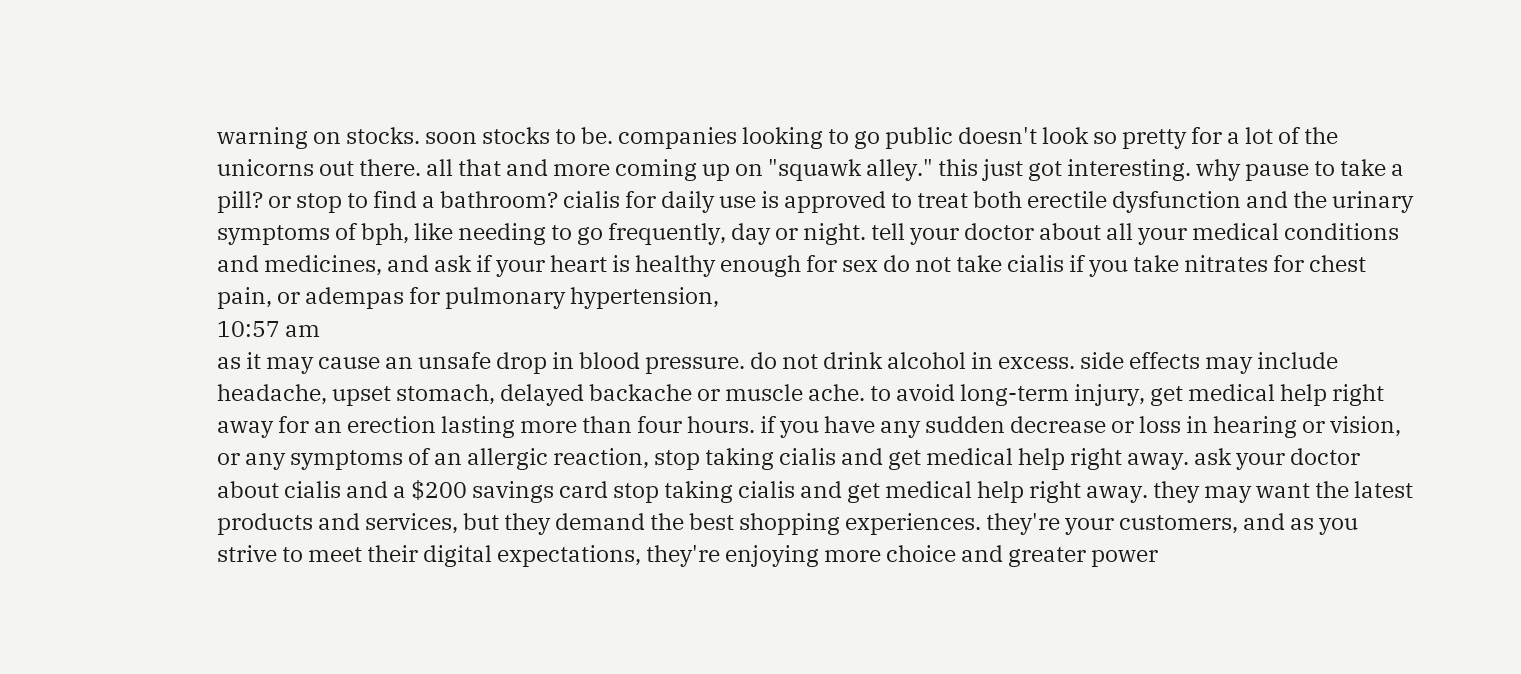warning on stocks. soon stocks to be. companies looking to go public doesn't look so pretty for a lot of the unicorns out there. all that and more coming up on "squawk alley." this just got interesting. why pause to take a pill? or stop to find a bathroom? cialis for daily use is approved to treat both erectile dysfunction and the urinary symptoms of bph, like needing to go frequently, day or night. tell your doctor about all your medical conditions and medicines, and ask if your heart is healthy enough for sex do not take cialis if you take nitrates for chest pain, or adempas for pulmonary hypertension,
10:57 am
as it may cause an unsafe drop in blood pressure. do not drink alcohol in excess. side effects may include headache, upset stomach, delayed backache or muscle ache. to avoid long-term injury, get medical help right away for an erection lasting more than four hours. if you have any sudden decrease or loss in hearing or vision, or any symptoms of an allergic reaction, stop taking cialis and get medical help right away. ask your doctor about cialis and a $200 savings card stop taking cialis and get medical help right away. they may want the latest products and services, but they demand the best shopping experiences. they're your customers, and as you strive to meet their digital expectations, they're enjoying more choice and greater power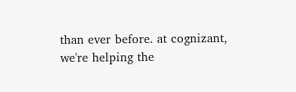than ever before. at cognizant, we're helping the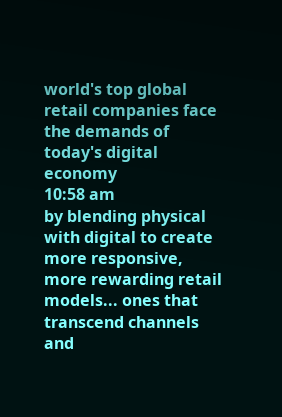world's top global retail companies face the demands of today's digital economy
10:58 am
by blending physical with digital to create more responsive, more rewarding retail models... ones that transcend channels and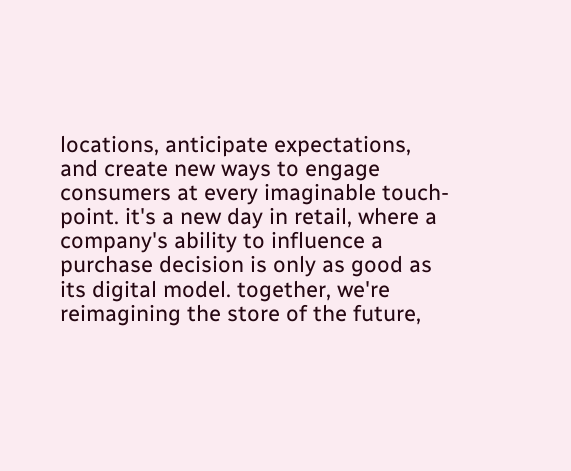locations, anticipate expectations, and create new ways to engage consumers at every imaginable touch-point. it's a new day in retail, where a company's ability to influence a purchase decision is only as good as its digital model. together, we're reimagining the store of the future,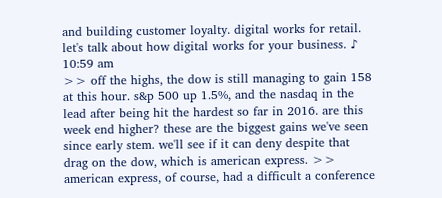and building customer loyalty. digital works for retail. let's talk about how digital works for your business. ♪
10:59 am
>> off the highs, the dow is still managing to gain 158 at this hour. s&p 500 up 1.5%, and the nasdaq in the lead after being hit the hardest so far in 2016. are this week end higher? these are the biggest gains we've seen since early stem. we'll see if it can deny despite that drag on the dow, which is american express. >> american express, of course, had a difficult a conference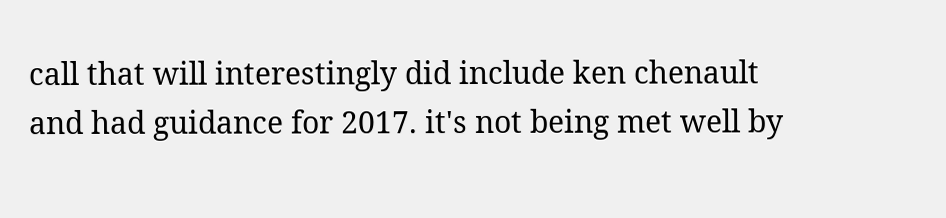call that will interestingly did include ken chenault and had guidance for 2017. it's not being met well by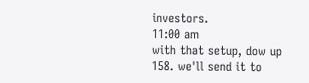investors.
11:00 am
with that setup, dow up 158. we'll send it to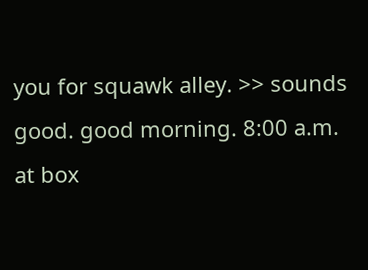you for squawk alley. >> sounds good. good morning. 8:00 a.m. at box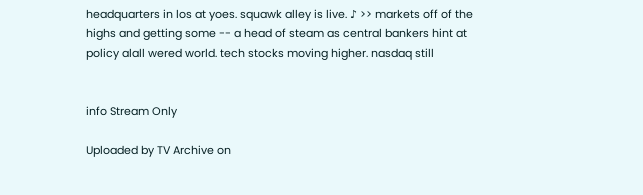headquarters in los at yoes. squawk alley is live. ♪ >> markets off of the highs and getting some -- a head of steam as central bankers hint at policy alall wered world. tech stocks moving higher. nasdaq still


info Stream Only

Uploaded by TV Archive on